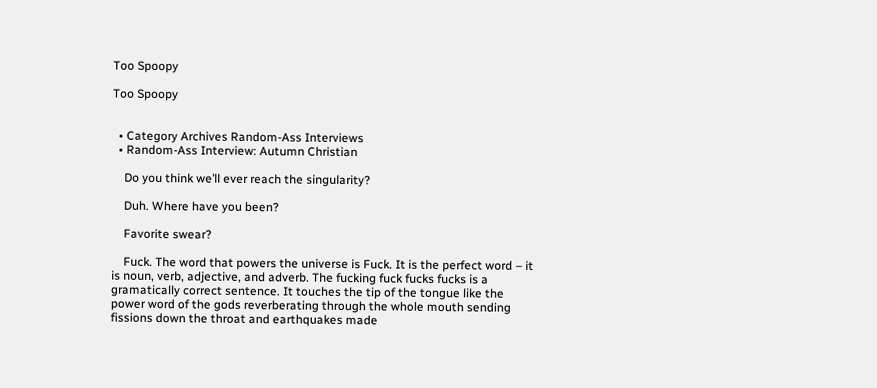Too Spoopy

Too Spoopy


  • Category Archives Random-Ass Interviews
  • Random-Ass Interview: Autumn Christian

    Do you think we’ll ever reach the singularity?

    Duh. Where have you been?

    Favorite swear?

    Fuck. The word that powers the universe is Fuck. It is the perfect word – it is noun, verb, adjective, and adverb. The fucking fuck fucks fucks is a gramatically correct sentence. It touches the tip of the tongue like the power word of the gods reverberating through the whole mouth sending fissions down the throat and earthquakes made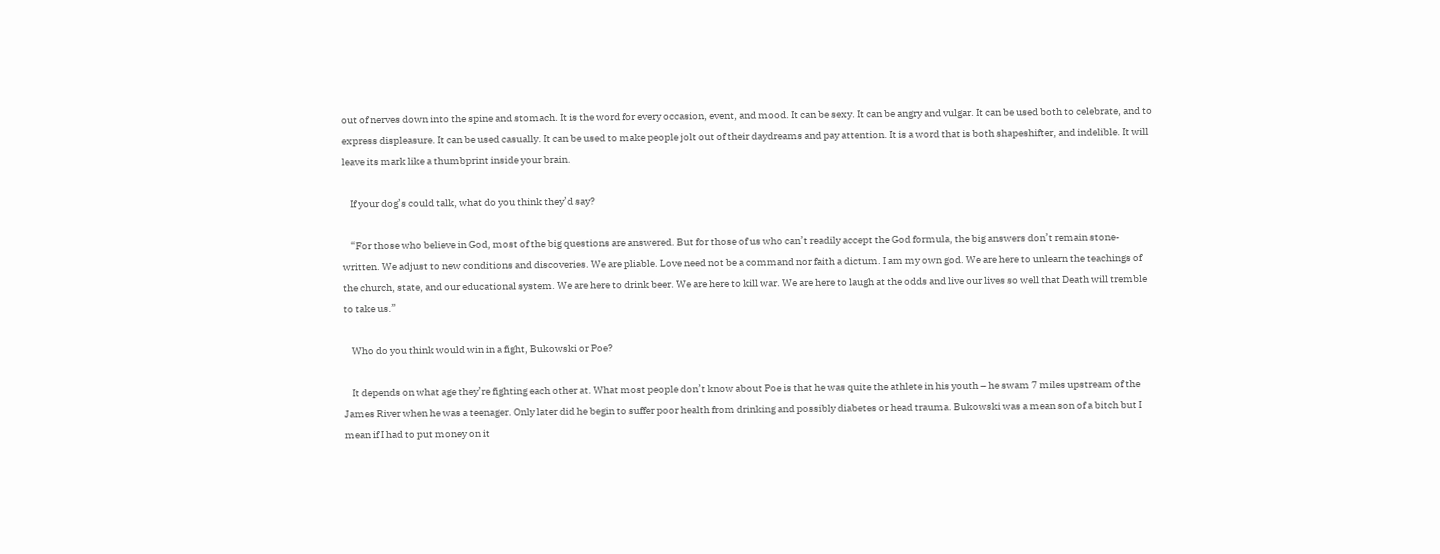out of nerves down into the spine and stomach. It is the word for every occasion, event, and mood. It can be sexy. It can be angry and vulgar. It can be used both to celebrate, and to express displeasure. It can be used casually. It can be used to make people jolt out of their daydreams and pay attention. It is a word that is both shapeshifter, and indelible. It will leave its mark like a thumbprint inside your brain.

    If your dog’s could talk, what do you think they’d say?

    “For those who believe in God, most of the big questions are answered. But for those of us who can’t readily accept the God formula, the big answers don’t remain stone-written. We adjust to new conditions and discoveries. We are pliable. Love need not be a command nor faith a dictum. I am my own god. We are here to unlearn the teachings of the church, state, and our educational system. We are here to drink beer. We are here to kill war. We are here to laugh at the odds and live our lives so well that Death will tremble to take us.”

    Who do you think would win in a fight, Bukowski or Poe?

    It depends on what age they’re fighting each other at. What most people don’t know about Poe is that he was quite the athlete in his youth – he swam 7 miles upstream of the James River when he was a teenager. Only later did he begin to suffer poor health from drinking and possibly diabetes or head trauma. Bukowski was a mean son of a bitch but I mean if I had to put money on it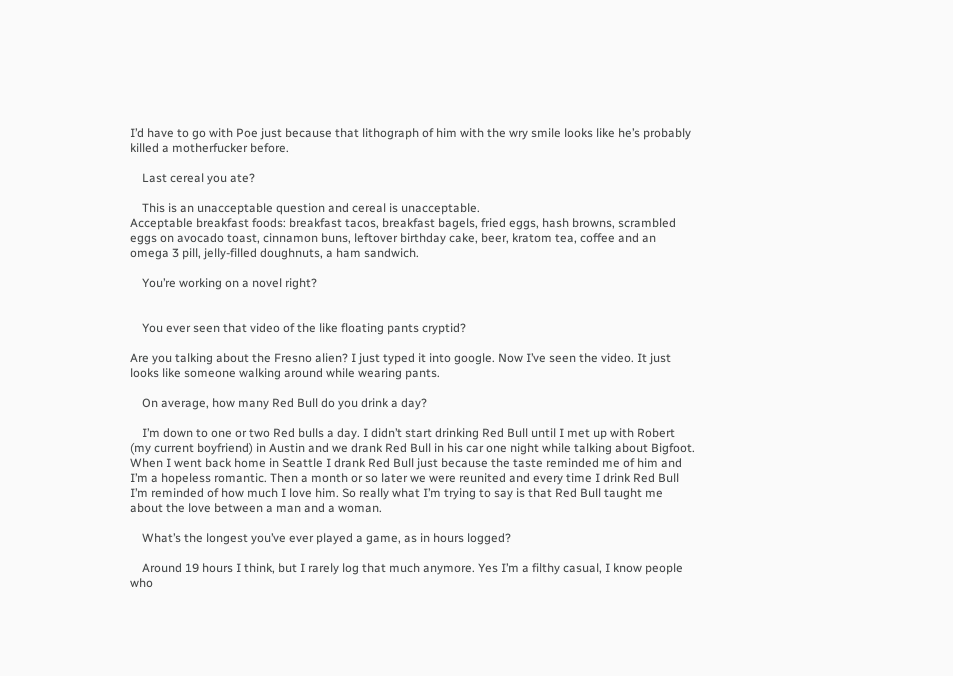I’d have to go with Poe just because that lithograph of him with the wry smile looks like he’s probably killed a motherfucker before.

    Last cereal you ate?

    This is an unacceptable question and cereal is unacceptable.
Acceptable breakfast foods: breakfast tacos, breakfast bagels, fried eggs, hash browns, scrambled eggs on avocado toast, cinnamon buns, leftover birthday cake, beer, kratom tea, coffee and an omega 3 pill, jelly-filled doughnuts, a ham sandwich.

    You’re working on a novel right?


    You ever seen that video of the like floating pants cryptid?

Are you talking about the Fresno alien? I just typed it into google. Now I’ve seen the video. It just looks like someone walking around while wearing pants.

    On average, how many Red Bull do you drink a day?

    I’m down to one or two Red bulls a day. I didn’t start drinking Red Bull until I met up with Robert (my current boyfriend) in Austin and we drank Red Bull in his car one night while talking about Bigfoot. When I went back home in Seattle I drank Red Bull just because the taste reminded me of him and I’m a hopeless romantic. Then a month or so later we were reunited and every time I drink Red Bull I’m reminded of how much I love him. So really what I’m trying to say is that Red Bull taught me about the love between a man and a woman.

    What’s the longest you’ve ever played a game, as in hours logged?

    Around 19 hours I think, but I rarely log that much anymore. Yes I’m a filthy casual, I know people who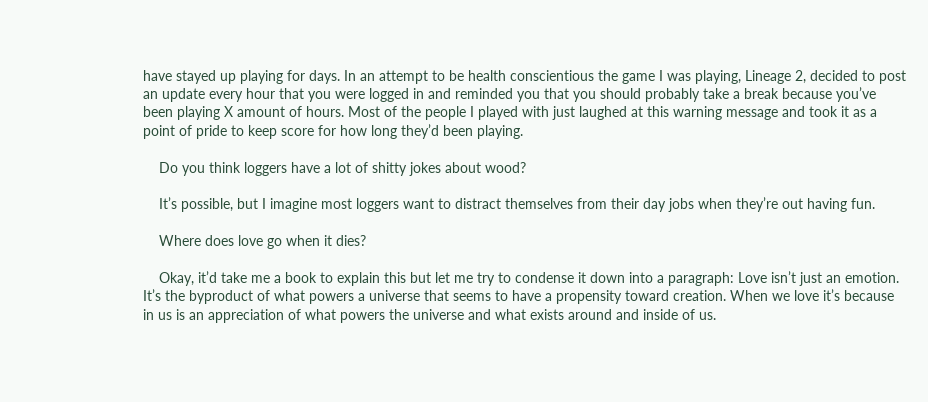have stayed up playing for days. In an attempt to be health conscientious the game I was playing, Lineage 2, decided to post an update every hour that you were logged in and reminded you that you should probably take a break because you’ve been playing X amount of hours. Most of the people I played with just laughed at this warning message and took it as a point of pride to keep score for how long they’d been playing.

    Do you think loggers have a lot of shitty jokes about wood?

    It’s possible, but I imagine most loggers want to distract themselves from their day jobs when they’re out having fun.

    Where does love go when it dies?

    Okay, it’d take me a book to explain this but let me try to condense it down into a paragraph: Love isn’t just an emotion. It’s the byproduct of what powers a universe that seems to have a propensity toward creation. When we love it’s because in us is an appreciation of what powers the universe and what exists around and inside of us.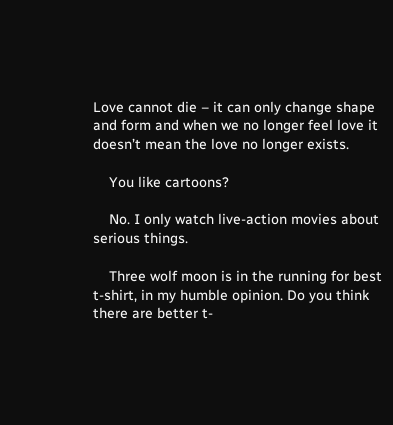Love cannot die – it can only change shape and form and when we no longer feel love it doesn’t mean the love no longer exists.

    You like cartoons?

    No. I only watch live-action movies about serious things.

    Three wolf moon is in the running for best t-shirt, in my humble opinion. Do you think there are better t-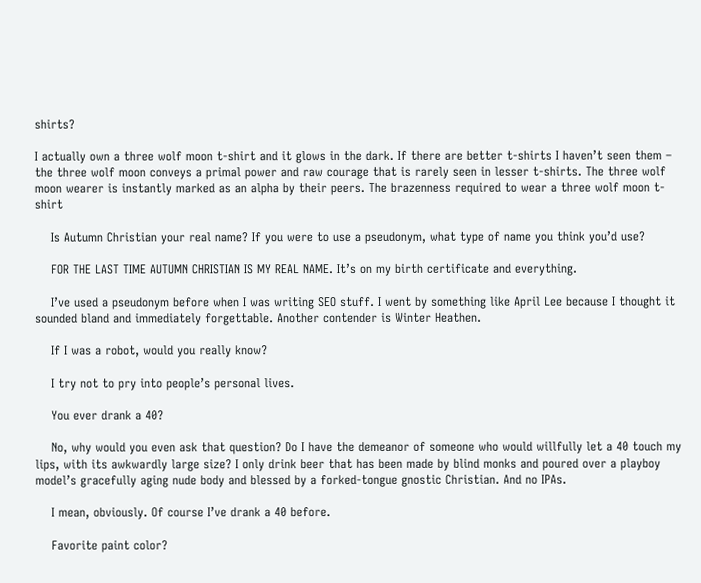shirts?

I actually own a three wolf moon t-shirt and it glows in the dark. If there are better t-shirts I haven’t seen them – the three wolf moon conveys a primal power and raw courage that is rarely seen in lesser t-shirts. The three wolf moon wearer is instantly marked as an alpha by their peers. The brazenness required to wear a three wolf moon t-shirt

    Is Autumn Christian your real name? If you were to use a pseudonym, what type of name you think you’d use?

    FOR THE LAST TIME AUTUMN CHRISTIAN IS MY REAL NAME. It’s on my birth certificate and everything.

    I’ve used a pseudonym before when I was writing SEO stuff. I went by something like April Lee because I thought it sounded bland and immediately forgettable. Another contender is Winter Heathen.

    If I was a robot, would you really know?

    I try not to pry into people’s personal lives.

    You ever drank a 40?

    No, why would you even ask that question? Do I have the demeanor of someone who would willfully let a 40 touch my lips, with its awkwardly large size? I only drink beer that has been made by blind monks and poured over a playboy model’s gracefully aging nude body and blessed by a forked-tongue gnostic Christian. And no IPAs.

    I mean, obviously. Of course I’ve drank a 40 before.

    Favorite paint color?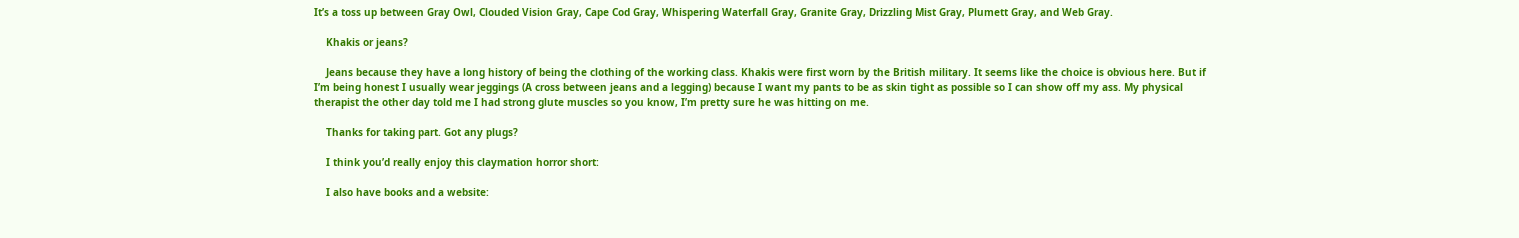It’s a toss up between Gray Owl, Clouded Vision Gray, Cape Cod Gray, Whispering Waterfall Gray, Granite Gray, Drizzling Mist Gray, Plumett Gray, and Web Gray.

    Khakis or jeans?

    Jeans because they have a long history of being the clothing of the working class. Khakis were first worn by the British military. It seems like the choice is obvious here. But if I’m being honest I usually wear jeggings (A cross between jeans and a legging) because I want my pants to be as skin tight as possible so I can show off my ass. My physical therapist the other day told me I had strong glute muscles so you know, I’m pretty sure he was hitting on me.

    Thanks for taking part. Got any plugs?

    I think you’d really enjoy this claymation horror short:

    I also have books and a website: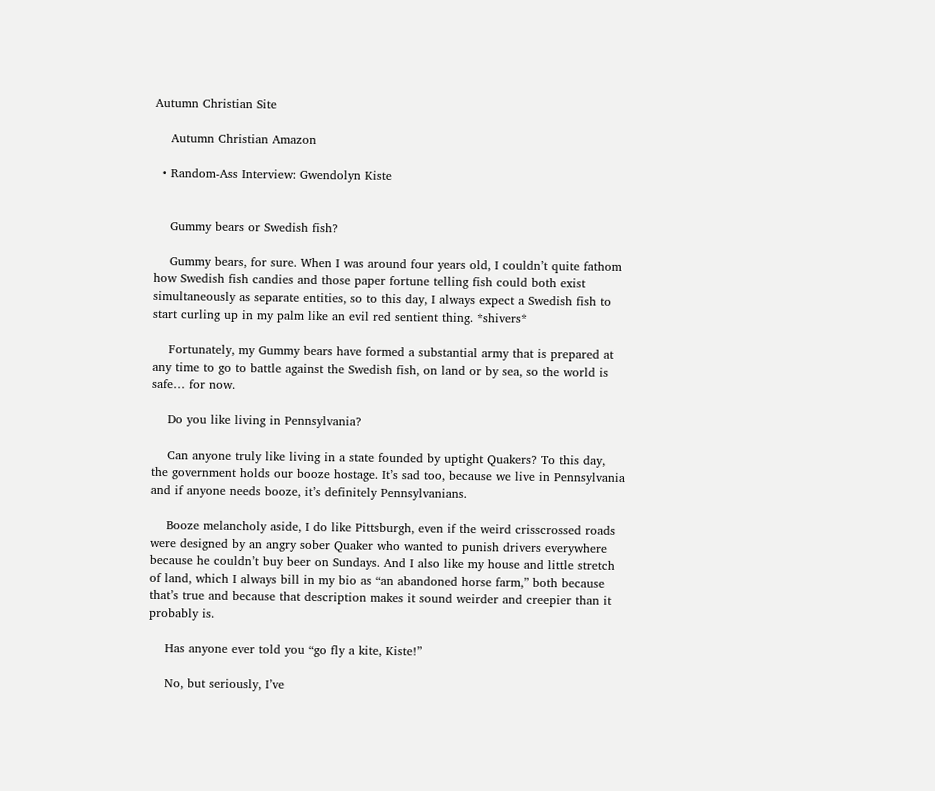Autumn Christian Site

    Autumn Christian Amazon

  • Random-Ass Interview: Gwendolyn Kiste


    Gummy bears or Swedish fish?

    Gummy bears, for sure. When I was around four years old, I couldn’t quite fathom how Swedish fish candies and those paper fortune telling fish could both exist simultaneously as separate entities, so to this day, I always expect a Swedish fish to start curling up in my palm like an evil red sentient thing. *shivers*

    Fortunately, my Gummy bears have formed a substantial army that is prepared at any time to go to battle against the Swedish fish, on land or by sea, so the world is safe… for now.

    Do you like living in Pennsylvania?

    Can anyone truly like living in a state founded by uptight Quakers? To this day, the government holds our booze hostage. It’s sad too, because we live in Pennsylvania and if anyone needs booze, it’s definitely Pennsylvanians.

    Booze melancholy aside, I do like Pittsburgh, even if the weird crisscrossed roads were designed by an angry sober Quaker who wanted to punish drivers everywhere because he couldn’t buy beer on Sundays. And I also like my house and little stretch of land, which I always bill in my bio as “an abandoned horse farm,” both because that’s true and because that description makes it sound weirder and creepier than it probably is.

    Has anyone ever told you “go fly a kite, Kiste!”

    No, but seriously, I’ve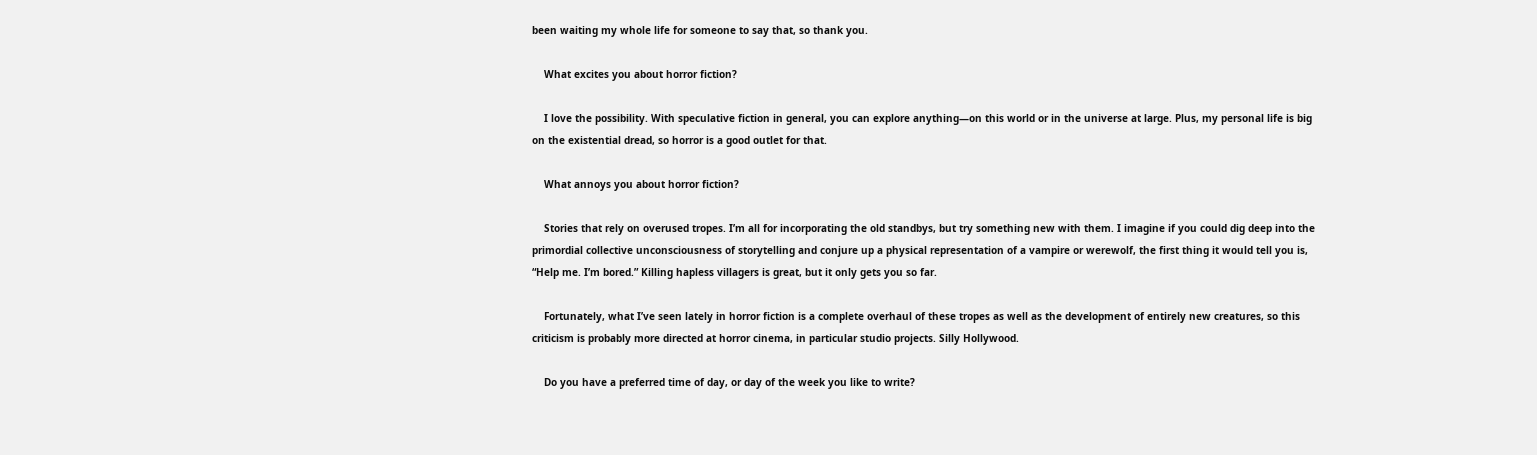been waiting my whole life for someone to say that, so thank you.

    What excites you about horror fiction?

    I love the possibility. With speculative fiction in general, you can explore anything—on this world or in the universe at large. Plus, my personal life is big on the existential dread, so horror is a good outlet for that.

    What annoys you about horror fiction?

    Stories that rely on overused tropes. I’m all for incorporating the old standbys, but try something new with them. I imagine if you could dig deep into the primordial collective unconsciousness of storytelling and conjure up a physical representation of a vampire or werewolf, the first thing it would tell you is, “Help me. I’m bored.” Killing hapless villagers is great, but it only gets you so far.

    Fortunately, what I’ve seen lately in horror fiction is a complete overhaul of these tropes as well as the development of entirely new creatures, so this criticism is probably more directed at horror cinema, in particular studio projects. Silly Hollywood.

    Do you have a preferred time of day, or day of the week you like to write?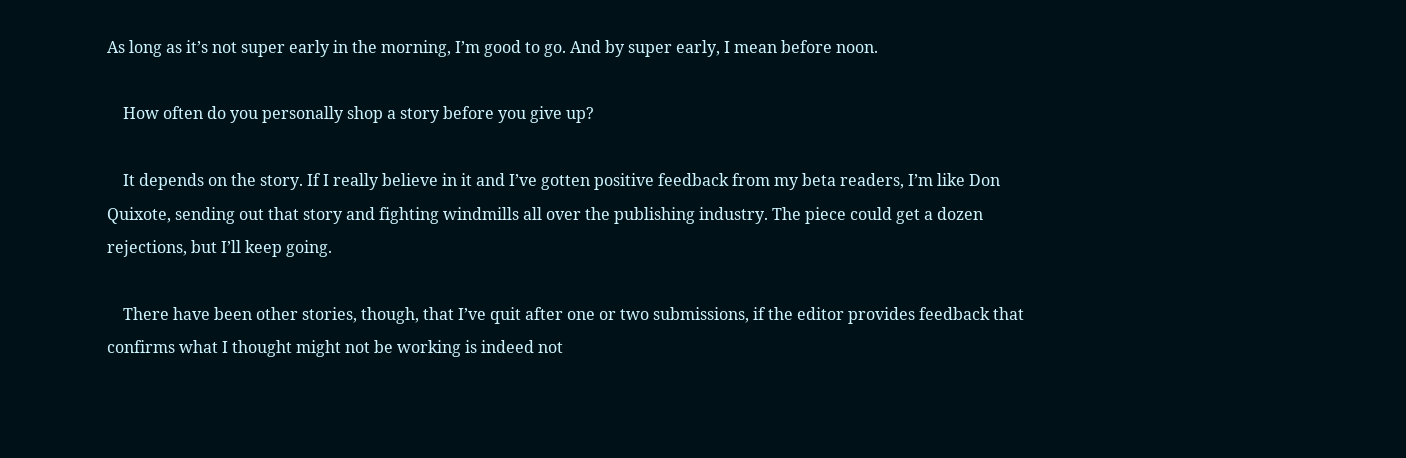As long as it’s not super early in the morning, I’m good to go. And by super early, I mean before noon.

    How often do you personally shop a story before you give up?

    It depends on the story. If I really believe in it and I’ve gotten positive feedback from my beta readers, I’m like Don Quixote, sending out that story and fighting windmills all over the publishing industry. The piece could get a dozen rejections, but I’ll keep going.

    There have been other stories, though, that I’ve quit after one or two submissions, if the editor provides feedback that confirms what I thought might not be working is indeed not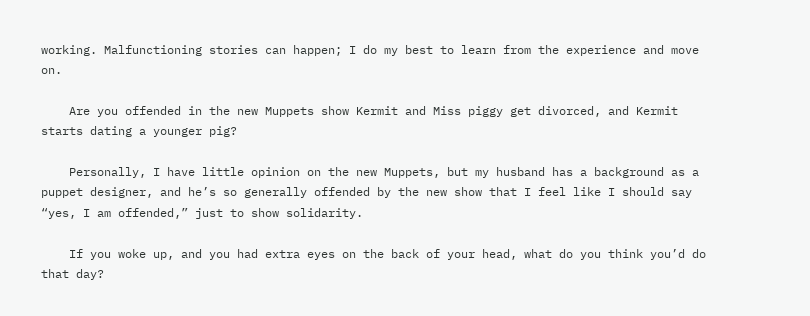working. Malfunctioning stories can happen; I do my best to learn from the experience and move on.

    Are you offended in the new Muppets show Kermit and Miss piggy get divorced, and Kermit starts dating a younger pig?

    Personally, I have little opinion on the new Muppets, but my husband has a background as a puppet designer, and he’s so generally offended by the new show that I feel like I should say “yes, I am offended,” just to show solidarity.

    If you woke up, and you had extra eyes on the back of your head, what do you think you’d do that day?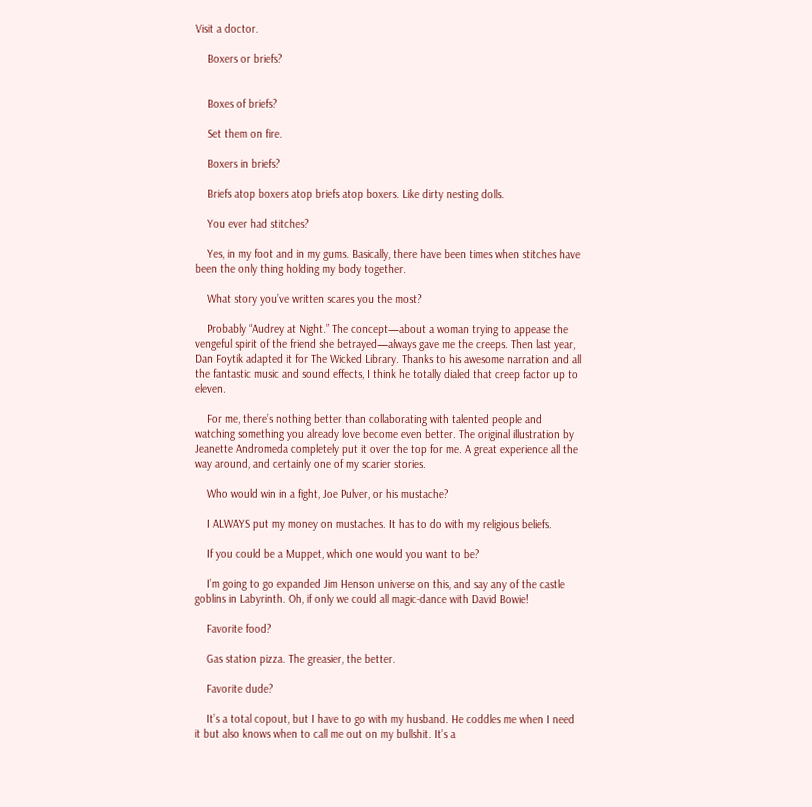Visit a doctor.

    Boxers or briefs?


    Boxes of briefs?

    Set them on fire.

    Boxers in briefs?

    Briefs atop boxers atop briefs atop boxers. Like dirty nesting dolls.

    You ever had stitches?

    Yes, in my foot and in my gums. Basically, there have been times when stitches have been the only thing holding my body together.

    What story you’ve written scares you the most?

    Probably “Audrey at Night.” The concept—about a woman trying to appease the vengeful spirit of the friend she betrayed—always gave me the creeps. Then last year, Dan Foytik adapted it for The Wicked Library. Thanks to his awesome narration and all the fantastic music and sound effects, I think he totally dialed that creep factor up to eleven.

    For me, there’s nothing better than collaborating with talented people and watching something you already love become even better. The original illustration by Jeanette Andromeda completely put it over the top for me. A great experience all the way around, and certainly one of my scarier stories.

    Who would win in a fight, Joe Pulver, or his mustache?

    I ALWAYS put my money on mustaches. It has to do with my religious beliefs.

    If you could be a Muppet, which one would you want to be?

    I’m going to go expanded Jim Henson universe on this, and say any of the castle goblins in Labyrinth. Oh, if only we could all magic-dance with David Bowie!

    Favorite food?

    Gas station pizza. The greasier, the better.

    Favorite dude?

    It’s a total copout, but I have to go with my husband. He coddles me when I need it but also knows when to call me out on my bullshit. It’s a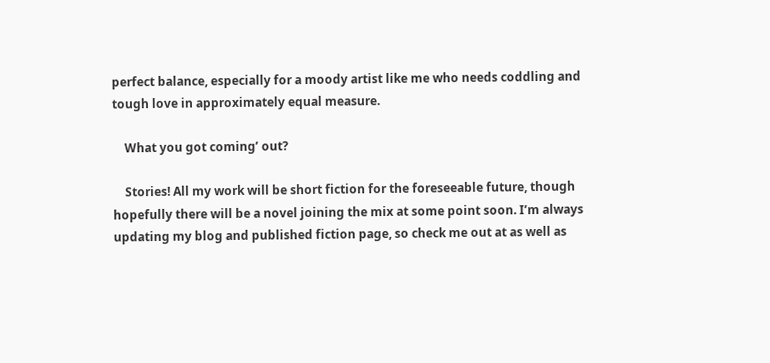perfect balance, especially for a moody artist like me who needs coddling and tough love in approximately equal measure.

    What you got coming’ out?

    Stories! All my work will be short fiction for the foreseeable future, though hopefully there will be a novel joining the mix at some point soon. I’m always updating my blog and published fiction page, so check me out at as well as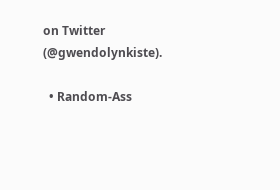on Twitter (@gwendolynkiste).

  • Random-Ass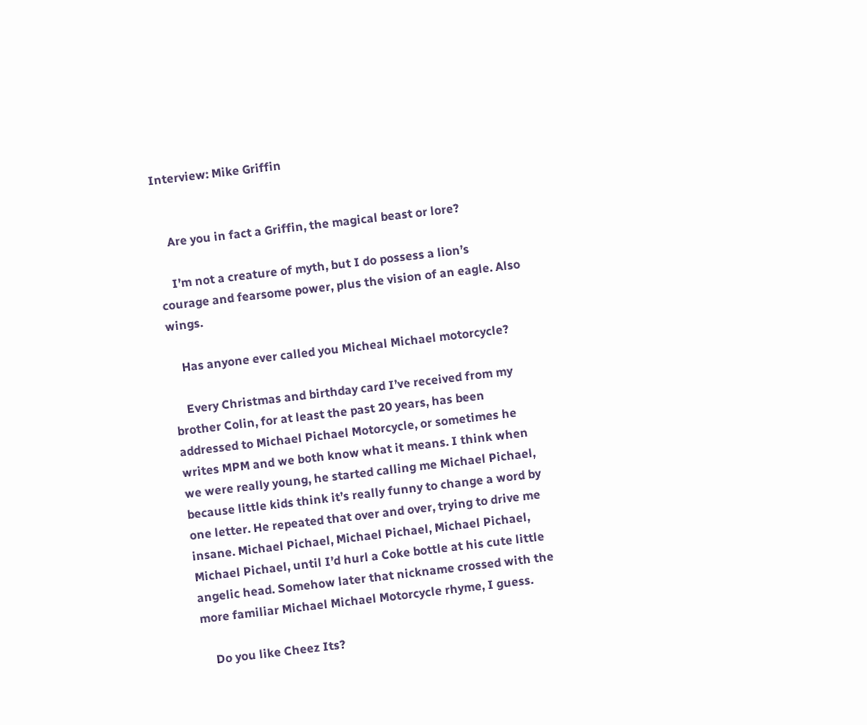Interview: Mike Griffin


    Are you in fact a Griffin, the magical beast or lore?

    I’m not a creature of myth, but I do possess a lion’s courage and fearsome power, plus the vision of an eagle. Also wings.

    Has anyone ever called you Micheal Michael motorcycle?

    Every Christmas and birthday card I’ve received from my brother Colin, for at least the past 20 years, has been addressed to Michael Pichael Motorcycle, or sometimes he writes MPM and we both know what it means. I think when we were really young, he started calling me Michael Pichael, because little kids think it’s really funny to change a word by one letter. He repeated that over and over, trying to drive me insane. Michael Pichael, Michael Pichael, Michael Pichael, Michael Pichael, until I’d hurl a Coke bottle at his cute little angelic head. Somehow later that nickname crossed with the more familiar Michael Michael Motorcycle rhyme, I guess.

    Do you like Cheez Its?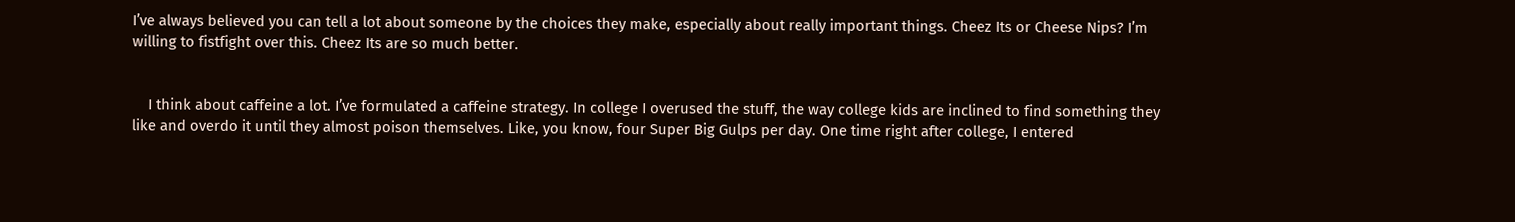I’ve always believed you can tell a lot about someone by the choices they make, especially about really important things. Cheez Its or Cheese Nips? I’m willing to fistfight over this. Cheez Its are so much better.


    I think about caffeine a lot. I’ve formulated a caffeine strategy. In college I overused the stuff, the way college kids are inclined to find something they like and overdo it until they almost poison themselves. Like, you know, four Super Big Gulps per day. One time right after college, I entered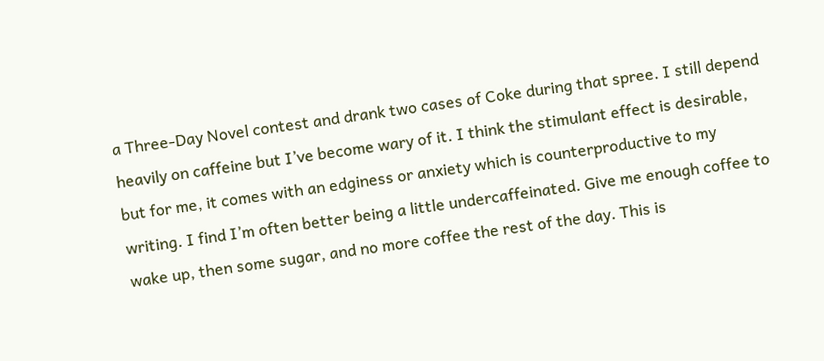a Three-Day Novel contest and drank two cases of Coke during that spree. I still depend heavily on caffeine but I’ve become wary of it. I think the stimulant effect is desirable, but for me, it comes with an edginess or anxiety which is counterproductive to my writing. I find I’m often better being a little undercaffeinated. Give me enough coffee to wake up, then some sugar, and no more coffee the rest of the day. This is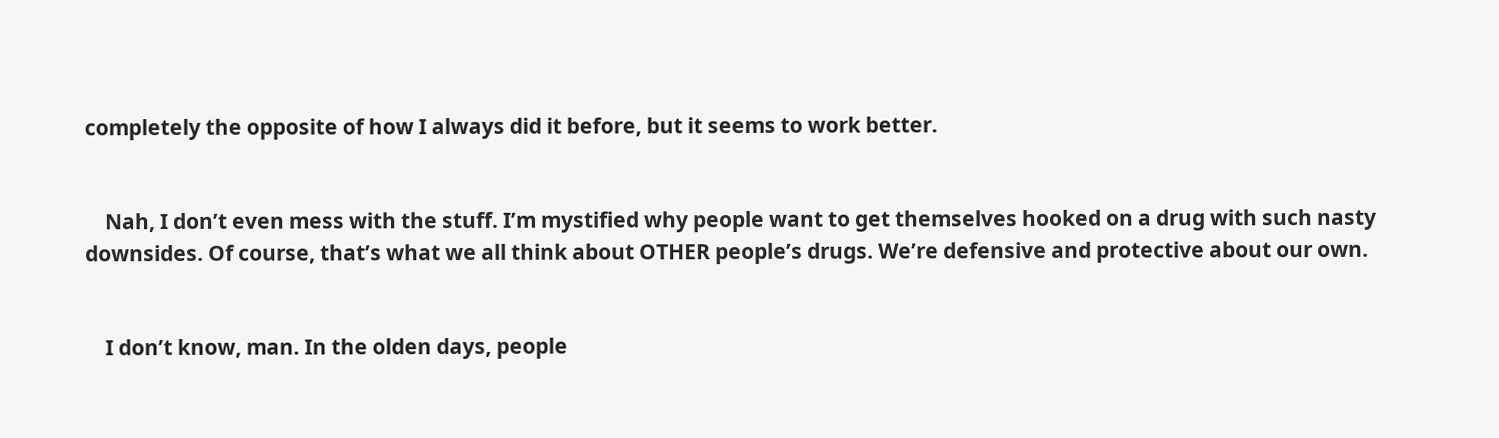completely the opposite of how I always did it before, but it seems to work better.


    Nah, I don’t even mess with the stuff. I’m mystified why people want to get themselves hooked on a drug with such nasty downsides. Of course, that’s what we all think about OTHER people’s drugs. We’re defensive and protective about our own.


    I don’t know, man. In the olden days, people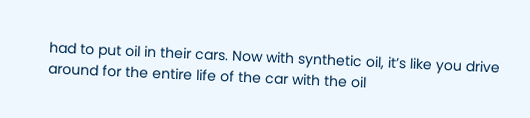had to put oil in their cars. Now with synthetic oil, it’s like you drive around for the entire life of the car with the oil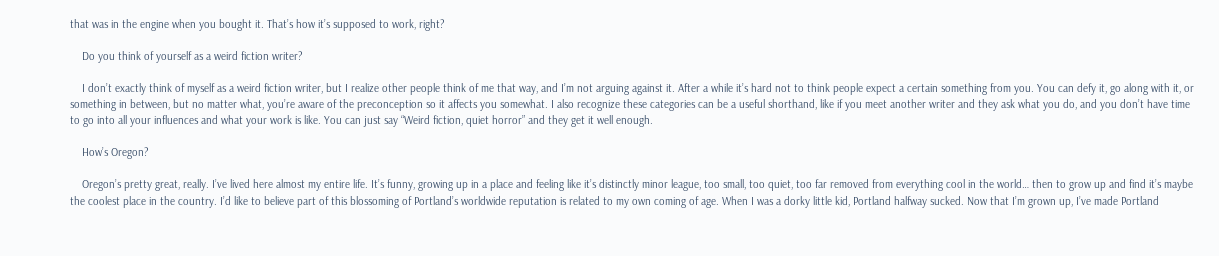that was in the engine when you bought it. That’s how it’s supposed to work, right?

    Do you think of yourself as a weird fiction writer?

    I don’t exactly think of myself as a weird fiction writer, but I realize other people think of me that way, and I’m not arguing against it. After a while it’s hard not to think people expect a certain something from you. You can defy it, go along with it, or something in between, but no matter what, you’re aware of the preconception so it affects you somewhat. I also recognize these categories can be a useful shorthand, like if you meet another writer and they ask what you do, and you don’t have time to go into all your influences and what your work is like. You can just say “Weird fiction, quiet horror” and they get it well enough.

    How’s Oregon?

    Oregon’s pretty great, really. I’ve lived here almost my entire life. It’s funny, growing up in a place and feeling like it’s distinctly minor league, too small, too quiet, too far removed from everything cool in the world… then to grow up and find it’s maybe the coolest place in the country. I’d like to believe part of this blossoming of Portland’s worldwide reputation is related to my own coming of age. When I was a dorky little kid, Portland halfway sucked. Now that I’m grown up, I’ve made Portland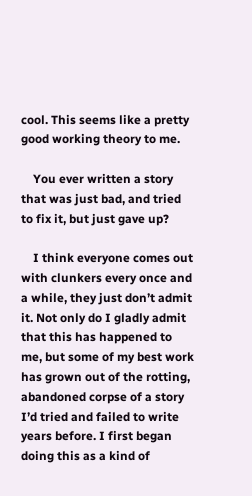cool. This seems like a pretty good working theory to me.

    You ever written a story that was just bad, and tried to fix it, but just gave up?

    I think everyone comes out with clunkers every once and a while, they just don’t admit it. Not only do I gladly admit that this has happened to me, but some of my best work has grown out of the rotting, abandoned corpse of a story I’d tried and failed to write years before. I first began doing this as a kind of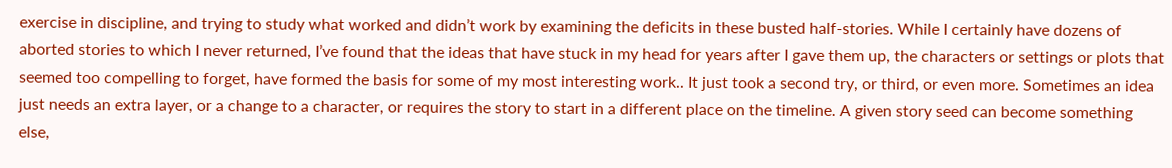exercise in discipline, and trying to study what worked and didn’t work by examining the deficits in these busted half-stories. While I certainly have dozens of aborted stories to which I never returned, I’ve found that the ideas that have stuck in my head for years after I gave them up, the characters or settings or plots that seemed too compelling to forget, have formed the basis for some of my most interesting work.. It just took a second try, or third, or even more. Sometimes an idea just needs an extra layer, or a change to a character, or requires the story to start in a different place on the timeline. A given story seed can become something else,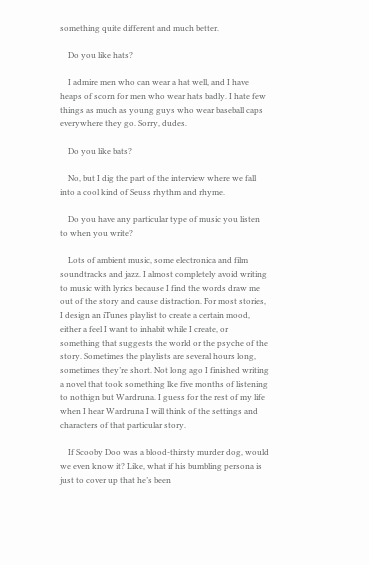something quite different and much better.

    Do you like hats?

    I admire men who can wear a hat well, and I have heaps of scorn for men who wear hats badly. I hate few things as much as young guys who wear baseball caps everywhere they go. Sorry, dudes.

    Do you like bats?

    No, but I dig the part of the interview where we fall into a cool kind of Seuss rhythm and rhyme.

    Do you have any particular type of music you listen to when you write?

    Lots of ambient music, some electronica and film soundtracks and jazz. I almost completely avoid writing to music with lyrics because I find the words draw me out of the story and cause distraction. For most stories, I design an iTunes playlist to create a certain mood, either a feel I want to inhabit while I create, or something that suggests the world or the psyche of the story. Sometimes the playlists are several hours long, sometimes they’re short. Not long ago I finished writing a novel that took something lke five months of listening to nothign but Wardruna. I guess for the rest of my life when I hear Wardruna I will think of the settings and characters of that particular story.

    If Scooby Doo was a blood-thirsty murder dog, would we even know it? Like, what if his bumbling persona is just to cover up that he’s been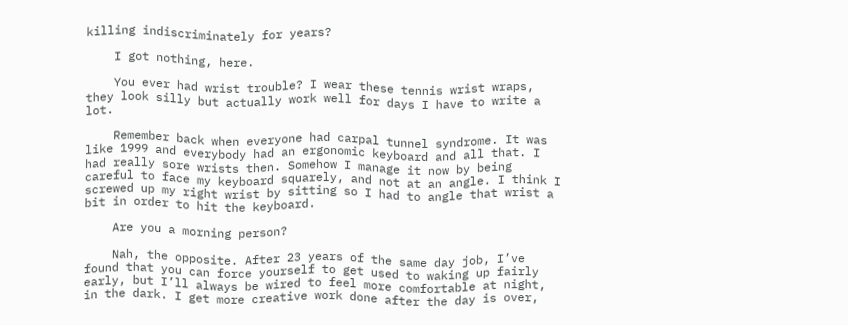killing indiscriminately for years?

    I got nothing, here.

    You ever had wrist trouble? I wear these tennis wrist wraps, they look silly but actually work well for days I have to write a lot.

    Remember back when everyone had carpal tunnel syndrome. It was like 1999 and everybody had an ergonomic keyboard and all that. I had really sore wrists then. Somehow I manage it now by being careful to face my keyboard squarely, and not at an angle. I think I screwed up my right wrist by sitting so I had to angle that wrist a bit in order to hit the keyboard.

    Are you a morning person?

    Nah, the opposite. After 23 years of the same day job, I’ve found that you can force yourself to get used to waking up fairly early, but I’ll always be wired to feel more comfortable at night, in the dark. I get more creative work done after the day is over,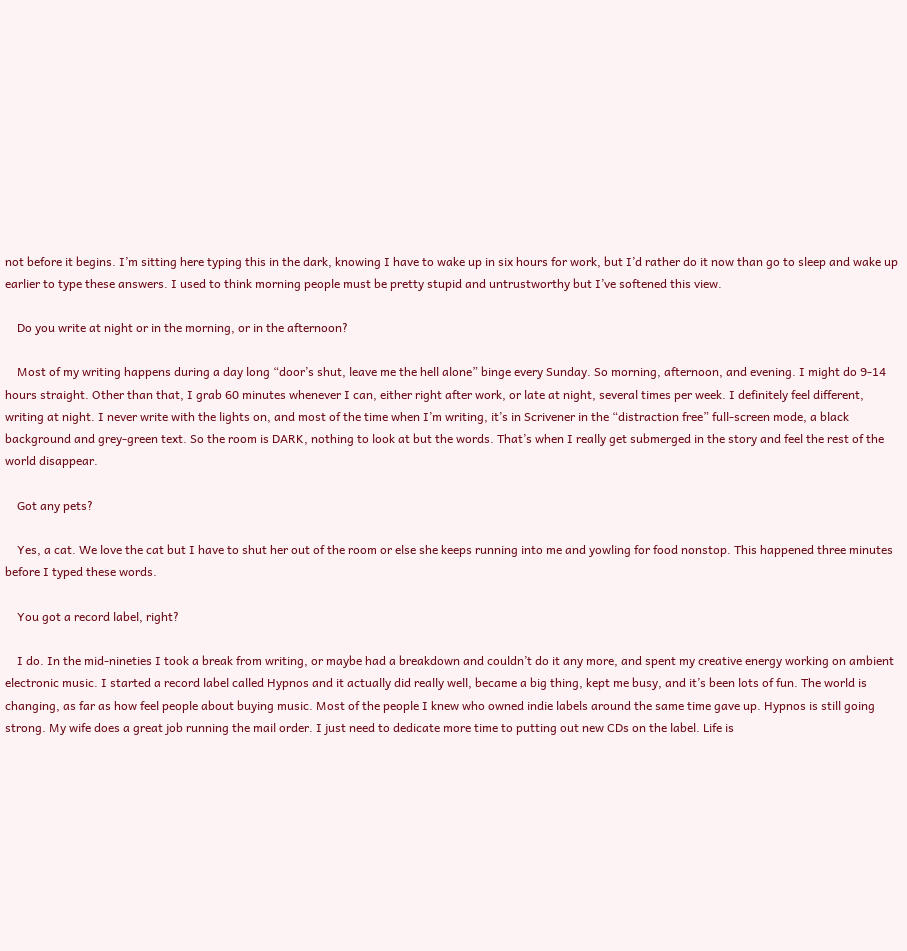not before it begins. I’m sitting here typing this in the dark, knowing I have to wake up in six hours for work, but I’d rather do it now than go to sleep and wake up earlier to type these answers. I used to think morning people must be pretty stupid and untrustworthy but I’ve softened this view.

    Do you write at night or in the morning, or in the afternoon?

    Most of my writing happens during a day long “door’s shut, leave me the hell alone” binge every Sunday. So morning, afternoon, and evening. I might do 9-14 hours straight. Other than that, I grab 60 minutes whenever I can, either right after work, or late at night, several times per week. I definitely feel different, writing at night. I never write with the lights on, and most of the time when I’m writing, it’s in Scrivener in the “distraction free” full-screen mode, a black background and grey-green text. So the room is DARK, nothing to look at but the words. That’s when I really get submerged in the story and feel the rest of the world disappear.

    Got any pets?

    Yes, a cat. We love the cat but I have to shut her out of the room or else she keeps running into me and yowling for food nonstop. This happened three minutes before I typed these words.

    You got a record label, right?

    I do. In the mid-nineties I took a break from writing, or maybe had a breakdown and couldn’t do it any more, and spent my creative energy working on ambient electronic music. I started a record label called Hypnos and it actually did really well, became a big thing, kept me busy, and it’s been lots of fun. The world is changing, as far as how feel people about buying music. Most of the people I knew who owned indie labels around the same time gave up. Hypnos is still going strong. My wife does a great job running the mail order. I just need to dedicate more time to putting out new CDs on the label. Life is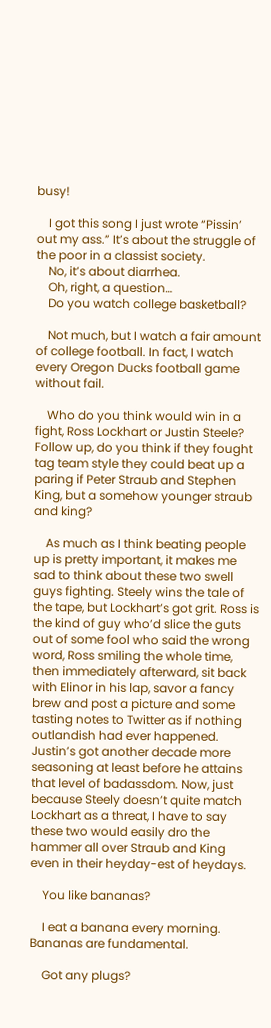busy!

    I got this song I just wrote “Pissin’ out my ass.” It’s about the struggle of the poor in a classist society.
    No, it’s about diarrhea.
    Oh, right, a question…
    Do you watch college basketball?

    Not much, but I watch a fair amount of college football. In fact, I watch every Oregon Ducks football game without fail.

    Who do you think would win in a fight, Ross Lockhart or Justin Steele? Follow up, do you think if they fought tag team style they could beat up a paring if Peter Straub and Stephen King, but a somehow younger straub and king?

    As much as I think beating people up is pretty important, it makes me sad to think about these two swell guys fighting. Steely wins the tale of the tape, but Lockhart’s got grit. Ross is the kind of guy who’d slice the guts out of some fool who said the wrong word, Ross smiling the whole time, then immediately afterward, sit back with Elinor in his lap, savor a fancy brew and post a picture and some tasting notes to Twitter as if nothing outlandish had ever happened. Justin’s got another decade more seasoning at least before he attains that level of badassdom. Now, just because Steely doesn’t quite match Lockhart as a threat, I have to say these two would easily dro the hammer all over Straub and King even in their heyday-est of heydays.

    You like bananas?

    I eat a banana every morning. Bananas are fundamental.

    Got any plugs?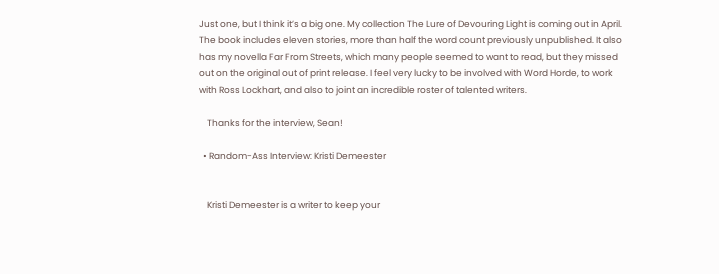Just one, but I think it’s a big one. My collection The Lure of Devouring Light is coming out in April. The book includes eleven stories, more than half the word count previously unpublished. It also has my novella Far From Streets, which many people seemed to want to read, but they missed out on the original out of print release. I feel very lucky to be involved with Word Horde, to work with Ross Lockhart, and also to joint an incredible roster of talented writers.

    Thanks for the interview, Sean!

  • Random-Ass Interview: Kristi Demeester


    Kristi Demeester is a writer to keep your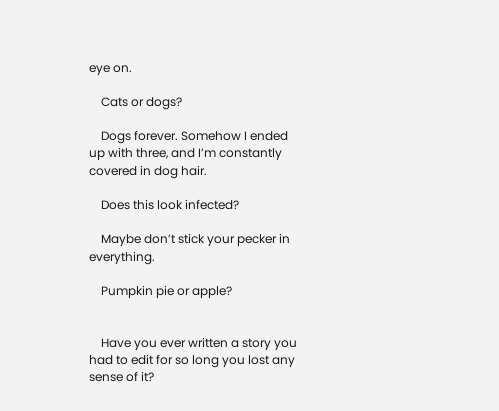eye on.

    Cats or dogs?

    Dogs forever. Somehow I ended up with three, and I’m constantly covered in dog hair.

    Does this look infected?

    Maybe don’t stick your pecker in everything.

    Pumpkin pie or apple?


    Have you ever written a story you had to edit for so long you lost any sense of it?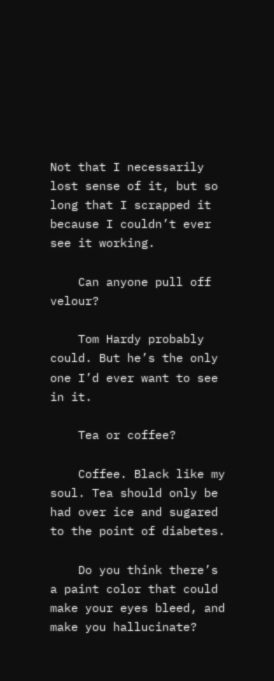Not that I necessarily lost sense of it, but so long that I scrapped it because I couldn’t ever see it working.

    Can anyone pull off velour?

    Tom Hardy probably could. But he’s the only one I’d ever want to see in it.

    Tea or coffee?

    Coffee. Black like my soul. Tea should only be had over ice and sugared to the point of diabetes.

    Do you think there’s a paint color that could make your eyes bleed, and make you hallucinate?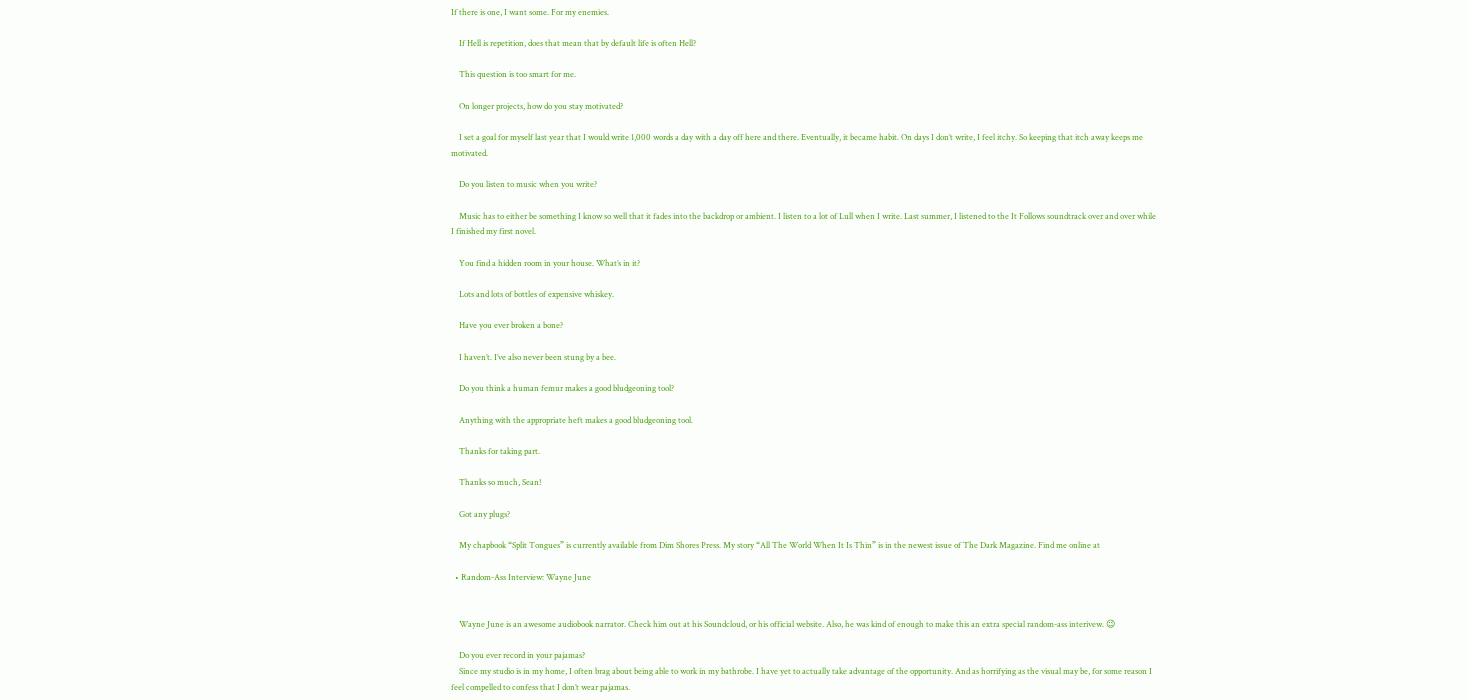If there is one, I want some. For my enemies.

    If Hell is repetition, does that mean that by default life is often Hell?

    This question is too smart for me.

    On longer projects, how do you stay motivated?

    I set a goal for myself last year that I would write 1,000 words a day with a day off here and there. Eventually, it became habit. On days I don’t write, I feel itchy. So keeping that itch away keeps me motivated.

    Do you listen to music when you write?

    Music has to either be something I know so well that it fades into the backdrop or ambient. I listen to a lot of Lull when I write. Last summer, I listened to the It Follows soundtrack over and over while I finished my first novel.

    You find a hidden room in your house. What’s in it?

    Lots and lots of bottles of expensive whiskey.

    Have you ever broken a bone?

    I haven’t. I’ve also never been stung by a bee.

    Do you think a human femur makes a good bludgeoning tool?

    Anything with the appropriate heft makes a good bludgeoning tool.

    Thanks for taking part.

    Thanks so much, Sean!

    Got any plugs?

    My chapbook “Split Tongues” is currently available from Dim Shores Press. My story “All The World When It Is Thin” is in the newest issue of The Dark Magazine. Find me online at

  • Random-Ass Interview: Wayne June


    Wayne June is an awesome audiobook narrator. Check him out at his Soundcloud, or his official website. Also, he was kind of enough to make this an extra special random-ass interivew. 😉

    Do you ever record in your pajamas?
    Since my studio is in my home, I often brag about being able to work in my bathrobe. I have yet to actually take advantage of the opportunity. And as horrifying as the visual may be, for some reason I feel compelled to confess that I don’t wear pajamas.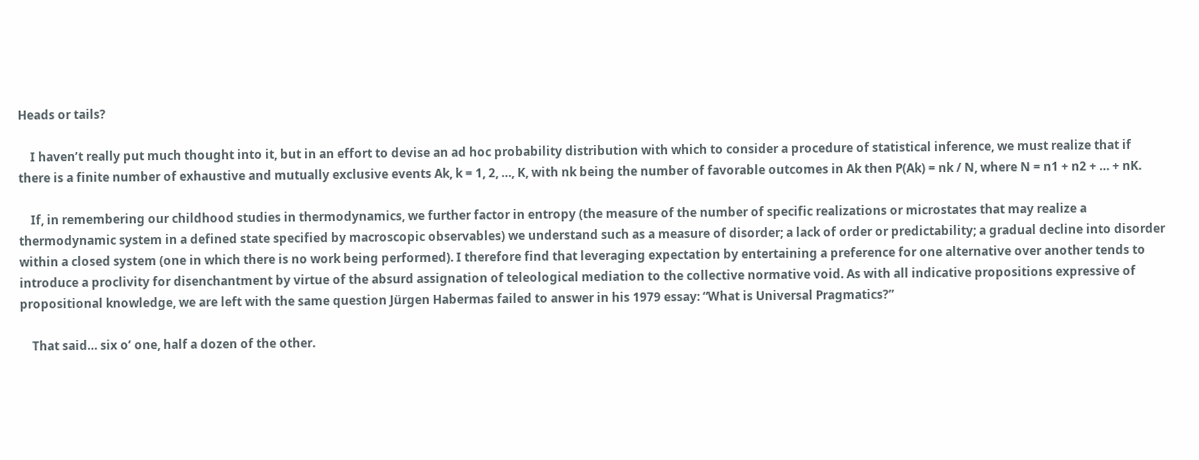Heads or tails?

    I haven’t really put much thought into it, but in an effort to devise an ad hoc probability distribution with which to consider a procedure of statistical inference, we must realize that if there is a finite number of exhaustive and mutually exclusive events Ak, k = 1, 2, …, K, with nk being the number of favorable outcomes in Ak then P(Ak) = nk / N, where N = n1 + n2 + … + nK.

    If, in remembering our childhood studies in thermodynamics, we further factor in entropy (the measure of the number of specific realizations or microstates that may realize a thermodynamic system in a defined state specified by macroscopic observables) we understand such as a measure of disorder; a lack of order or predictability; a gradual decline into disorder within a closed system (one in which there is no work being performed). I therefore find that leveraging expectation by entertaining a preference for one alternative over another tends to introduce a proclivity for disenchantment by virtue of the absurd assignation of teleological mediation to the collective normative void. As with all indicative propositions expressive of propositional knowledge, we are left with the same question Jürgen Habermas failed to answer in his 1979 essay: “What is Universal Pragmatics?”

    That said… six o’ one, half a dozen of the other.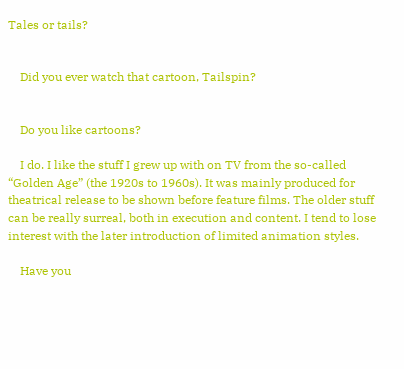Tales or tails?


    Did you ever watch that cartoon, Tailspin?


    Do you like cartoons?

    I do. I like the stuff I grew up with on TV from the so-called “Golden Age” (the 1920s to 1960s). It was mainly produced for theatrical release to be shown before feature films. The older stuff can be really surreal, both in execution and content. I tend to lose interest with the later introduction of limited animation styles.

    Have you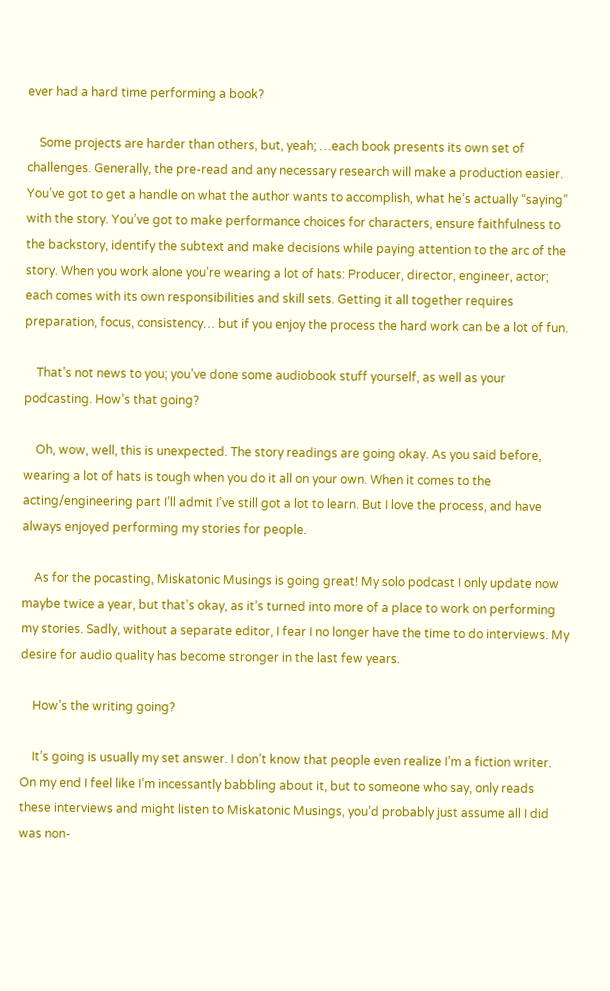ever had a hard time performing a book?

    Some projects are harder than others, but, yeah; …each book presents its own set of challenges. Generally, the pre-read and any necessary research will make a production easier. You’ve got to get a handle on what the author wants to accomplish, what he’s actually “saying” with the story. You’ve got to make performance choices for characters, ensure faithfulness to the backstory, identify the subtext and make decisions while paying attention to the arc of the story. When you work alone you’re wearing a lot of hats: Producer, director, engineer, actor; each comes with its own responsibilities and skill sets. Getting it all together requires preparation, focus, consistency… but if you enjoy the process the hard work can be a lot of fun.

    That’s not news to you; you’ve done some audiobook stuff yourself, as well as your podcasting. How’s that going?

    Oh, wow, well, this is unexpected. The story readings are going okay. As you said before, wearing a lot of hats is tough when you do it all on your own. When it comes to the acting/engineering part I’ll admit I’ve still got a lot to learn. But I love the process, and have always enjoyed performing my stories for people.

    As for the pocasting, Miskatonic Musings is going great! My solo podcast I only update now maybe twice a year, but that’s okay, as it’s turned into more of a place to work on performing my stories. Sadly, without a separate editor, I fear I no longer have the time to do interviews. My desire for audio quality has become stronger in the last few years.

    How’s the writing going?

    It’s going is usually my set answer. I don’t know that people even realize I’m a fiction writer. On my end I feel like I’m incessantly babbling about it, but to someone who say, only reads these interviews and might listen to Miskatonic Musings, you’d probably just assume all I did was non-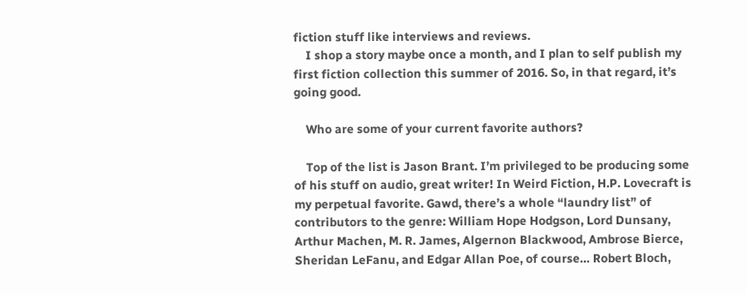fiction stuff like interviews and reviews.
    I shop a story maybe once a month, and I plan to self publish my first fiction collection this summer of 2016. So, in that regard, it’s going good.

    Who are some of your current favorite authors?

    Top of the list is Jason Brant. I’m privileged to be producing some of his stuff on audio, great writer! In Weird Fiction, H.P. Lovecraft is my perpetual favorite. Gawd, there’s a whole “laundry list” of contributors to the genre: William Hope Hodgson, Lord Dunsany, Arthur Machen, M. R. James, Algernon Blackwood, Ambrose Bierce, Sheridan LeFanu, and Edgar Allan Poe, of course… Robert Bloch,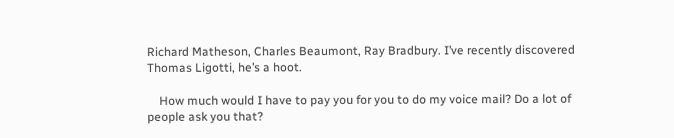Richard Matheson, Charles Beaumont, Ray Bradbury. I’ve recently discovered Thomas Ligotti, he’s a hoot.

    How much would I have to pay you for you to do my voice mail? Do a lot of people ask you that?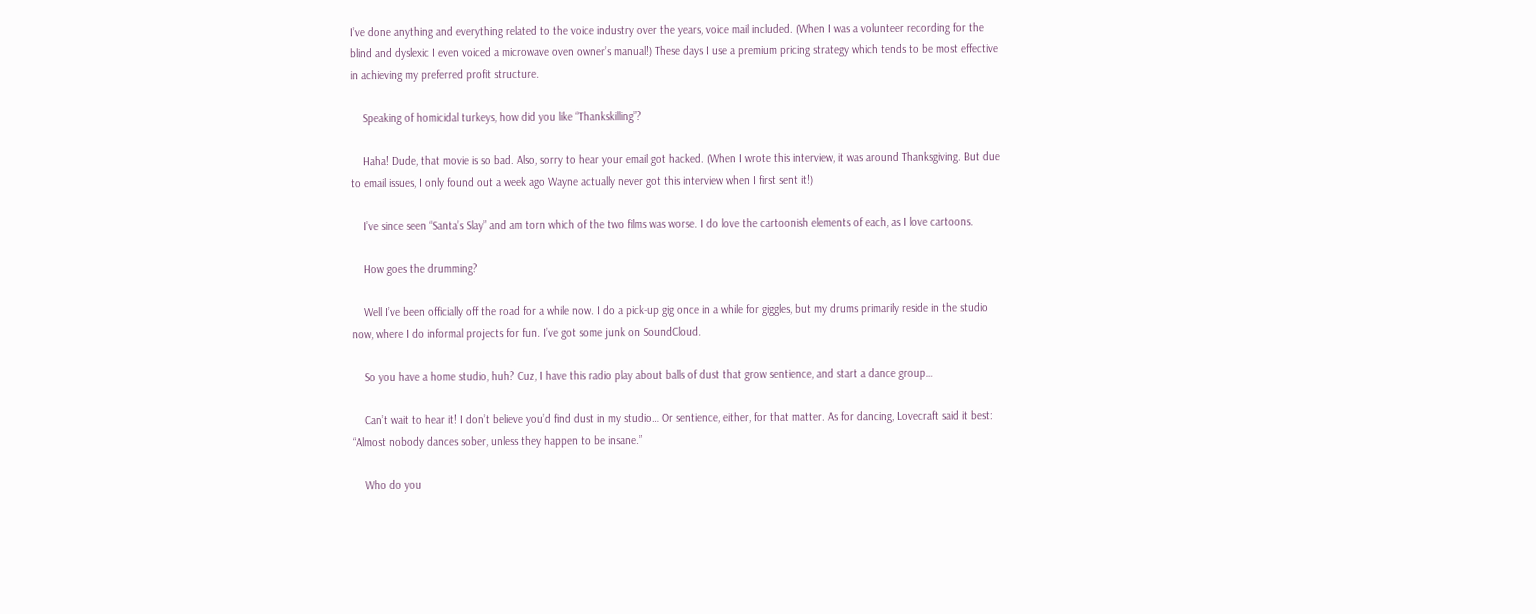I’ve done anything and everything related to the voice industry over the years, voice mail included. (When I was a volunteer recording for the blind and dyslexic I even voiced a microwave oven owner’s manual!) These days I use a premium pricing strategy which tends to be most effective in achieving my preferred profit structure.

    Speaking of homicidal turkeys, how did you like “Thankskilling”?

    Haha! Dude, that movie is so bad. Also, sorry to hear your email got hacked. (When I wrote this interview, it was around Thanksgiving. But due to email issues, I only found out a week ago Wayne actually never got this interview when I first sent it!)

    I’ve since seen “Santa’s Slay” and am torn which of the two films was worse. I do love the cartoonish elements of each, as I love cartoons.

    How goes the drumming?

    Well I’ve been officially off the road for a while now. I do a pick-up gig once in a while for giggles, but my drums primarily reside in the studio now, where I do informal projects for fun. I’ve got some junk on SoundCloud.

    So you have a home studio, huh? Cuz, I have this radio play about balls of dust that grow sentience, and start a dance group…

    Can’t wait to hear it! I don’t believe you’d find dust in my studio… Or sentience, either, for that matter. As for dancing, Lovecraft said it best: “Almost nobody dances sober, unless they happen to be insane.”

    Who do you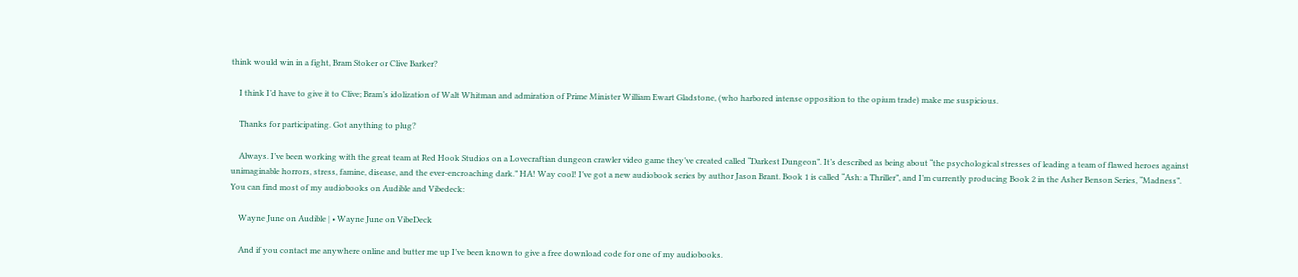think would win in a fight, Bram Stoker or Clive Barker?

    I think I’d have to give it to Clive; Bram’s idolization of Walt Whitman and admiration of Prime Minister William Ewart Gladstone, (who harbored intense opposition to the opium trade) make me suspicious.

    Thanks for participating. Got anything to plug?

    Always. I’ve been working with the great team at Red Hook Studios on a Lovecraftian dungeon crawler video game they’ve created called “Darkest Dungeon”. It’s described as being about “the psychological stresses of leading a team of flawed heroes against unimaginable horrors, stress, famine, disease, and the ever-encroaching dark.” HA! Way cool! I’ve got a new audiobook series by author Jason Brant. Book 1 is called “Ash: a Thriller”, and I’m currently producing Book 2 in the Asher Benson Series, “Madness”. You can find most of my audiobooks on Audible and Vibedeck:

    Wayne June on Audible | • Wayne June on VibeDeck

    And if you contact me anywhere online and butter me up I’ve been known to give a free download code for one of my audiobooks.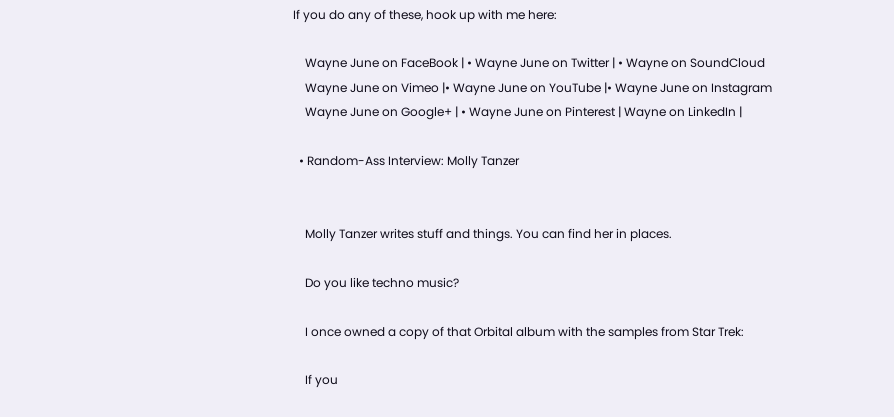If you do any of these, hook up with me here:

    Wayne June on FaceBook | • Wayne June on Twitter | • Wayne on SoundCloud
    Wayne June on Vimeo |• Wayne June on YouTube |• Wayne June on Instagram
    Wayne June on Google+ | • Wayne June on Pinterest | Wayne on LinkedIn |

  • Random-Ass Interview: Molly Tanzer


    Molly Tanzer writes stuff and things. You can find her in places.

    Do you like techno music?

    I once owned a copy of that Orbital album with the samples from Star Trek:

    If you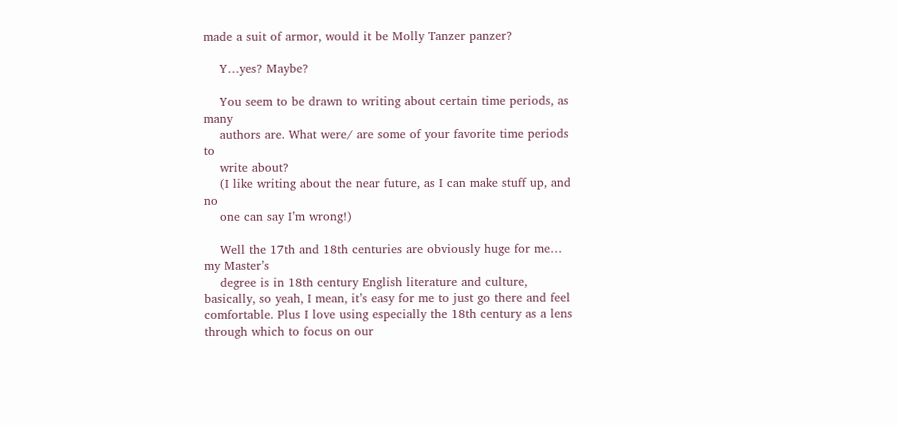made a suit of armor, would it be Molly Tanzer panzer?

    Y…yes? Maybe?

    You seem to be drawn to writing about certain time periods, as many
    authors are. What were/ are some of your favorite time periods to
    write about?
    (I like writing about the near future, as I can make stuff up, and no
    one can say I’m wrong!)

    Well the 17th and 18th centuries are obviously huge for me… my Master’s
    degree is in 18th century English literature and culture, basically, so yeah, I mean, it’s easy for me to just go there and feel comfortable. Plus I love using especially the 18th century as a lens through which to focus on our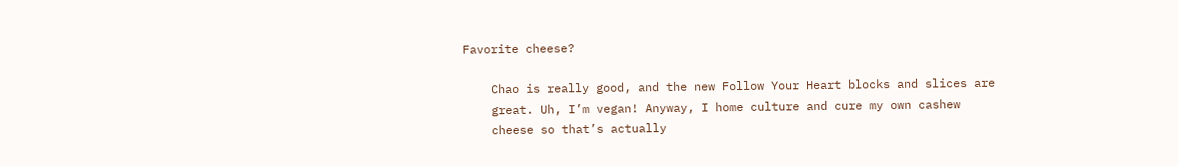Favorite cheese?

    Chao is really good, and the new Follow Your Heart blocks and slices are
    great. Uh, I’m vegan! Anyway, I home culture and cure my own cashew
    cheese so that’s actually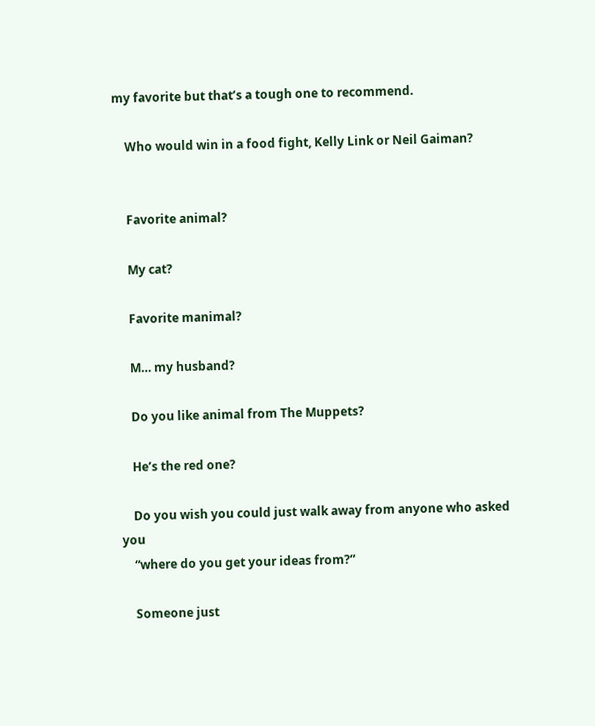my favorite but that’s a tough one to recommend.

    Who would win in a food fight, Kelly Link or Neil Gaiman?


    Favorite animal?

    My cat?

    Favorite manimal?

    M… my husband?

    Do you like animal from The Muppets?

    He’s the red one?

    Do you wish you could just walk away from anyone who asked you
    “where do you get your ideas from?”

    Someone just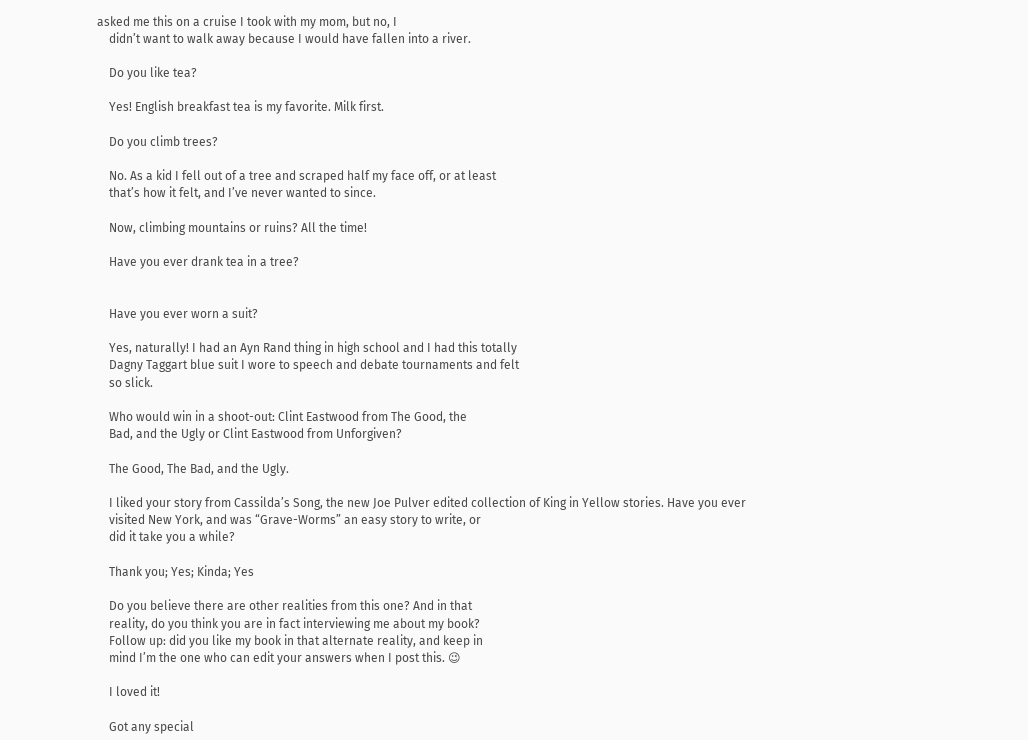asked me this on a cruise I took with my mom, but no, I
    didn’t want to walk away because I would have fallen into a river.

    Do you like tea?

    Yes! English breakfast tea is my favorite. Milk first.

    Do you climb trees?

    No. As a kid I fell out of a tree and scraped half my face off, or at least
    that’s how it felt, and I’ve never wanted to since.

    Now, climbing mountains or ruins? All the time!

    Have you ever drank tea in a tree?


    Have you ever worn a suit?

    Yes, naturally! I had an Ayn Rand thing in high school and I had this totally
    Dagny Taggart blue suit I wore to speech and debate tournaments and felt
    so slick.

    Who would win in a shoot-out: Clint Eastwood from The Good, the
    Bad, and the Ugly or Clint Eastwood from Unforgiven?

    The Good, The Bad, and the Ugly.

    I liked your story from Cassilda’s Song, the new Joe Pulver edited collection of King in Yellow stories. Have you ever
    visited New York, and was “Grave-Worms” an easy story to write, or
    did it take you a while?

    Thank you; Yes; Kinda; Yes

    Do you believe there are other realities from this one? And in that
    reality, do you think you are in fact interviewing me about my book?
    Follow up: did you like my book in that alternate reality, and keep in
    mind I’m the one who can edit your answers when I post this. 😉

    I loved it!

    Got any special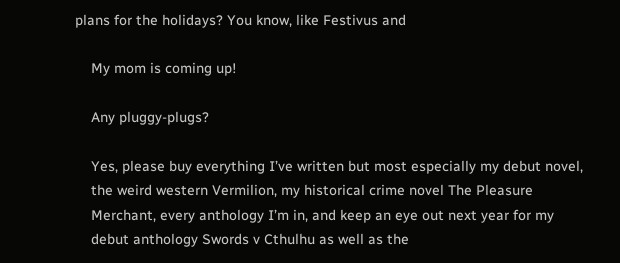plans for the holidays? You know, like Festivus and

    My mom is coming up!

    Any pluggy-plugs?

    Yes, please buy everything I’ve written but most especially my debut novel,
    the weird western Vermilion, my historical crime novel The Pleasure
    Merchant, every anthology I’m in, and keep an eye out next year for my
    debut anthology Swords v Cthulhu as well as the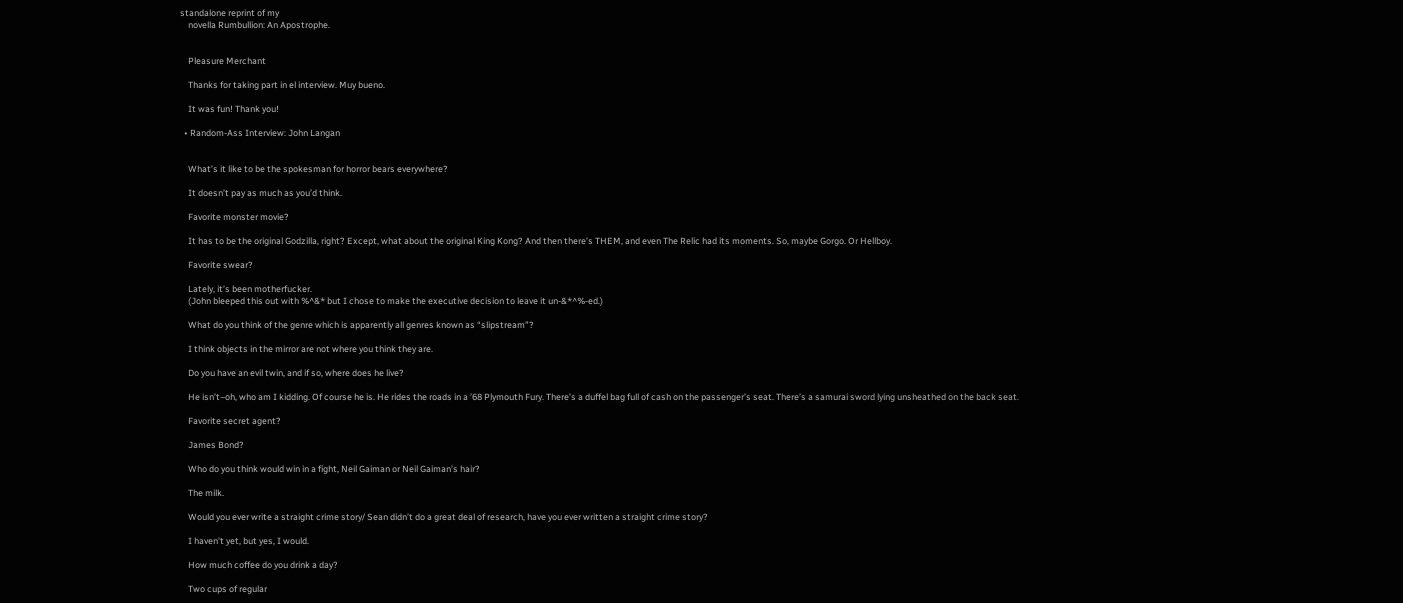standalone reprint of my
    novella Rumbullion: An Apostrophe.


    Pleasure Merchant

    Thanks for taking part in el interview. Muy bueno.

    It was fun! Thank you!

  • Random-Ass Interview: John Langan


    What’s it like to be the spokesman for horror bears everywhere?

    It doesn’t pay as much as you’d think.

    Favorite monster movie?

    It has to be the original Godzilla, right? Except, what about the original King Kong? And then there’s THEM, and even The Relic had its moments. So, maybe Gorgo. Or Hellboy.

    Favorite swear?

    Lately, it’s been motherfucker.
    (John bleeped this out with %^&* but I chose to make the executive decision to leave it un-&*^%-ed.)

    What do you think of the genre which is apparently all genres known as “slipstream”?

    I think objects in the mirror are not where you think they are.

    Do you have an evil twin, and if so, where does he live?

    He isn’t–oh, who am I kidding. Of course he is. He rides the roads in a ’68 Plymouth Fury. There’s a duffel bag full of cash on the passenger’s seat. There’s a samurai sword lying unsheathed on the back seat.

    Favorite secret agent?

    James Bond?

    Who do you think would win in a fight, Neil Gaiman or Neil Gaiman’s hair?

    The milk.

    Would you ever write a straight crime story/ Sean didn’t do a great deal of research, have you ever written a straight crime story?

    I haven’t yet, but yes, I would.

    How much coffee do you drink a day?

    Two cups of regular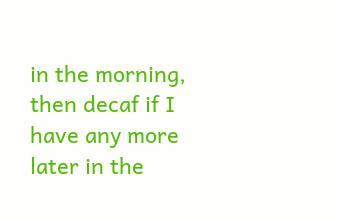in the morning, then decaf if I have any more later in the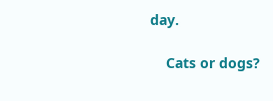day.

    Cats or dogs?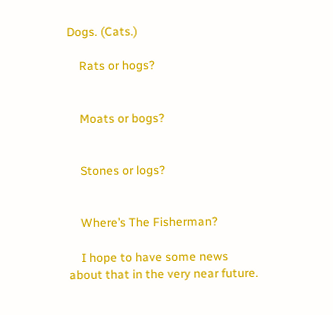Dogs. (Cats.)

    Rats or hogs?


    Moats or bogs?


    Stones or logs?


    Where’s The Fisherman?

    I hope to have some news about that in the very near future.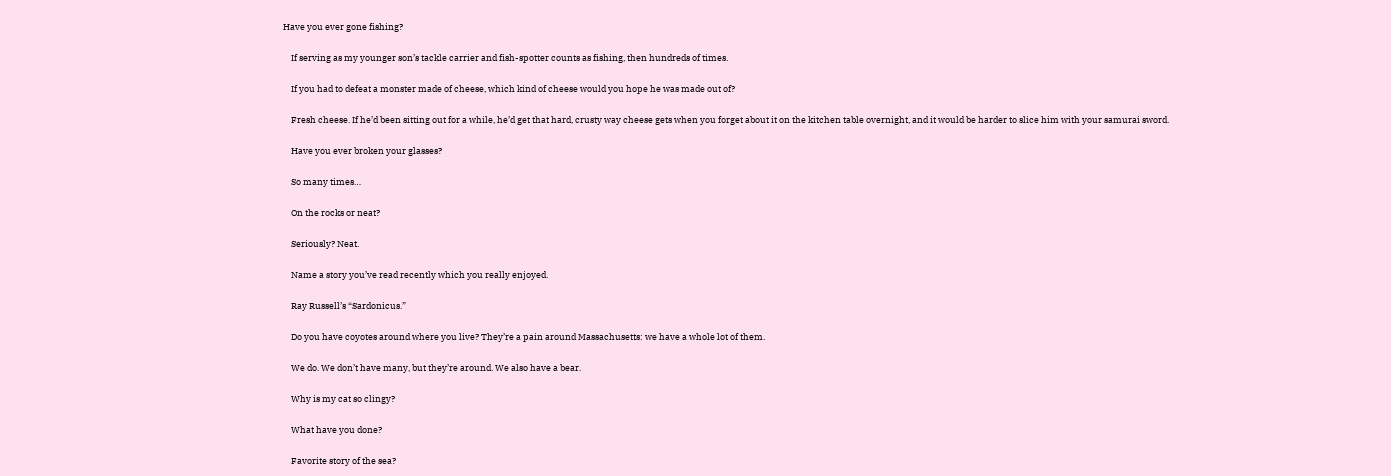Have you ever gone fishing?

    If serving as my younger son’s tackle carrier and fish-spotter counts as fishing, then hundreds of times.

    If you had to defeat a monster made of cheese, which kind of cheese would you hope he was made out of?

    Fresh cheese. If he’d been sitting out for a while, he’d get that hard, crusty way cheese gets when you forget about it on the kitchen table overnight, and it would be harder to slice him with your samurai sword.

    Have you ever broken your glasses?

    So many times…

    On the rocks or neat?

    Seriously? Neat.

    Name a story you’ve read recently which you really enjoyed.

    Ray Russell’s “Sardonicus.”

    Do you have coyotes around where you live? They’re a pain around Massachusetts: we have a whole lot of them.

    We do. We don’t have many, but they’re around. We also have a bear.

    Why is my cat so clingy?

    What have you done?

    Favorite story of the sea?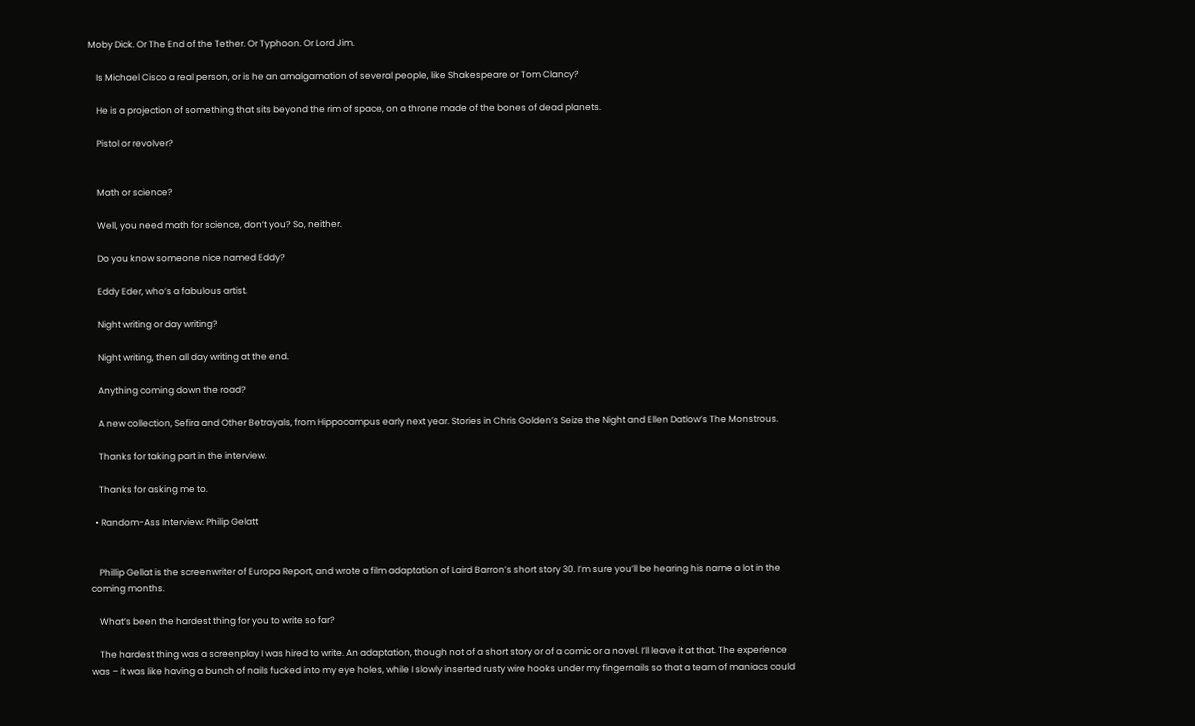Moby Dick. Or The End of the Tether. Or Typhoon. Or Lord Jim.

    Is Michael Cisco a real person, or is he an amalgamation of several people, like Shakespeare or Tom Clancy?

    He is a projection of something that sits beyond the rim of space, on a throne made of the bones of dead planets.

    Pistol or revolver?


    Math or science?

    Well, you need math for science, don’t you? So, neither.

    Do you know someone nice named Eddy?

    Eddy Eder, who’s a fabulous artist.

    Night writing or day writing?

    Night writing, then all day writing at the end.

    Anything coming down the road?

    A new collection, Sefira and Other Betrayals, from Hippocampus early next year. Stories in Chris Golden’s Seize the Night and Ellen Datlow’s The Monstrous.

    Thanks for taking part in the interview.

    Thanks for asking me to.

  • Random-Ass Interview: Philip Gelatt


    Phillip Gellat is the screenwriter of Europa Report, and wrote a film adaptation of Laird Barron’s short story 30. I’m sure you’ll be hearing his name a lot in the coming months.

    What’s been the hardest thing for you to write so far?

    The hardest thing was a screenplay I was hired to write. An adaptation, though not of a short story or of a comic or a novel. I’ll leave it at that. The experience was – it was like having a bunch of nails fucked into my eye holes, while I slowly inserted rusty wire hooks under my fingernails so that a team of maniacs could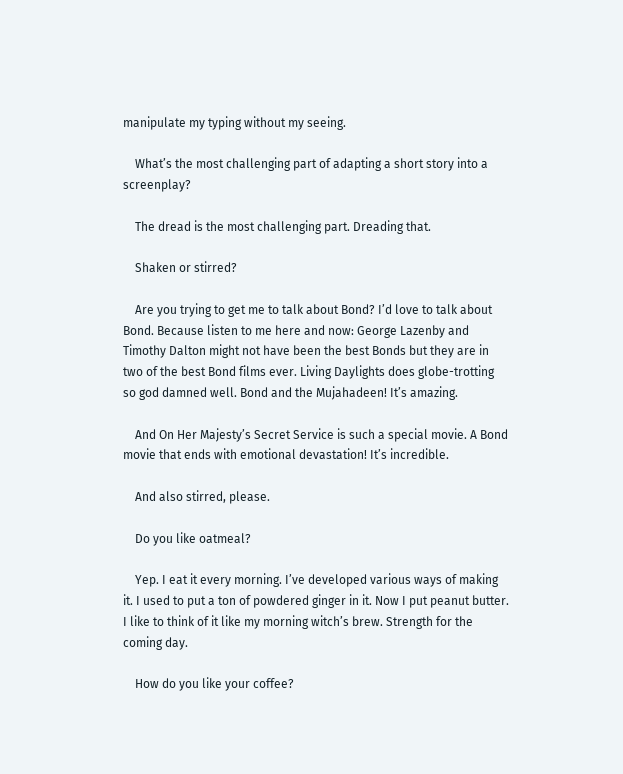manipulate my typing without my seeing.

    What’s the most challenging part of adapting a short story into a screenplay?

    The dread is the most challenging part. Dreading that.

    Shaken or stirred?

    Are you trying to get me to talk about Bond? I’d love to talk about Bond. Because listen to me here and now: George Lazenby and Timothy Dalton might not have been the best Bonds but they are in two of the best Bond films ever. Living Daylights does globe-trotting so god damned well. Bond and the Mujahadeen! It’s amazing.

    And On Her Majesty’s Secret Service is such a special movie. A Bond movie that ends with emotional devastation! It’s incredible.

    And also stirred, please.

    Do you like oatmeal?

    Yep. I eat it every morning. I’ve developed various ways of making it. I used to put a ton of powdered ginger in it. Now I put peanut butter. I like to think of it like my morning witch’s brew. Strength for the coming day.

    How do you like your coffee?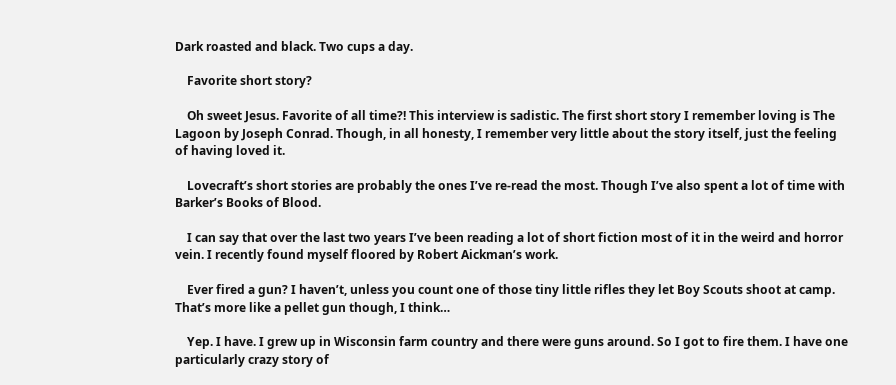Dark roasted and black. Two cups a day.

    Favorite short story?

    Oh sweet Jesus. Favorite of all time?! This interview is sadistic. The first short story I remember loving is The Lagoon by Joseph Conrad. Though, in all honesty, I remember very little about the story itself, just the feeling of having loved it.

    Lovecraft’s short stories are probably the ones I’ve re-read the most. Though I’ve also spent a lot of time with Barker’s Books of Blood.

    I can say that over the last two years I’ve been reading a lot of short fiction most of it in the weird and horror vein. I recently found myself floored by Robert Aickman’s work.

    Ever fired a gun? I haven’t, unless you count one of those tiny little rifles they let Boy Scouts shoot at camp. That’s more like a pellet gun though, I think…

    Yep. I have. I grew up in Wisconsin farm country and there were guns around. So I got to fire them. I have one particularly crazy story of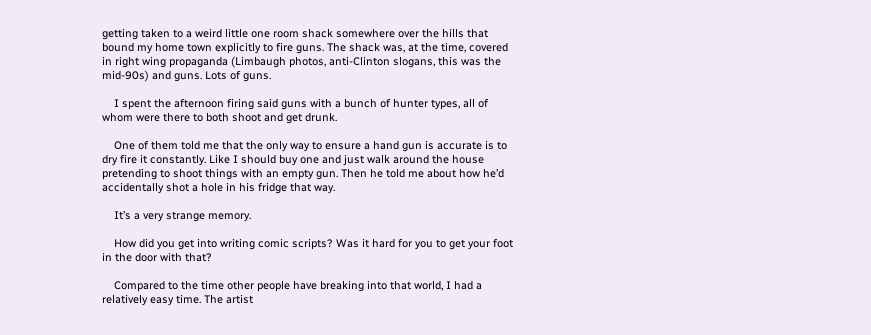getting taken to a weird little one room shack somewhere over the hills that bound my home town explicitly to fire guns. The shack was, at the time, covered in right wing propaganda (Limbaugh photos, anti-Clinton slogans, this was the mid-90s) and guns. Lots of guns.

    I spent the afternoon firing said guns with a bunch of hunter types, all of whom were there to both shoot and get drunk.

    One of them told me that the only way to ensure a hand gun is accurate is to dry fire it constantly. Like I should buy one and just walk around the house pretending to shoot things with an empty gun. Then he told me about how he’d accidentally shot a hole in his fridge that way.

    It’s a very strange memory.

    How did you get into writing comic scripts? Was it hard for you to get your foot in the door with that?

    Compared to the time other people have breaking into that world, I had a relatively easy time. The artist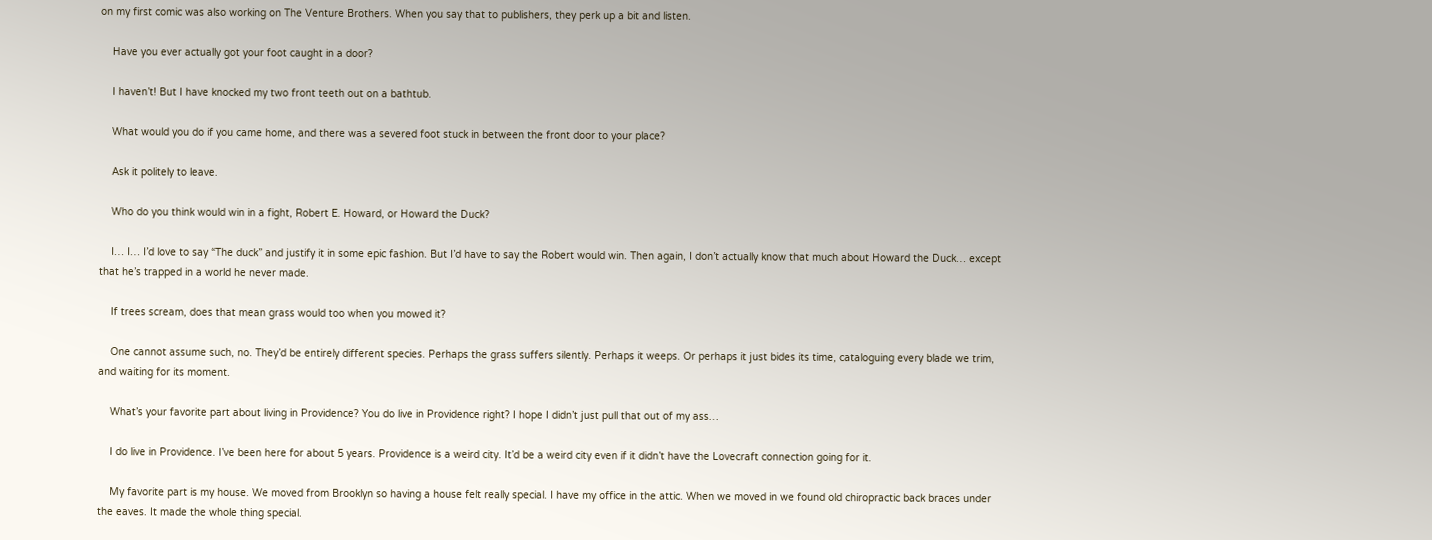on my first comic was also working on The Venture Brothers. When you say that to publishers, they perk up a bit and listen.

    Have you ever actually got your foot caught in a door?

    I haven’t! But I have knocked my two front teeth out on a bathtub.

    What would you do if you came home, and there was a severed foot stuck in between the front door to your place?

    Ask it politely to leave.

    Who do you think would win in a fight, Robert E. Howard, or Howard the Duck?

    I… I… I’d love to say “The duck” and justify it in some epic fashion. But I’d have to say the Robert would win. Then again, I don’t actually know that much about Howard the Duck… except that he’s trapped in a world he never made.

    If trees scream, does that mean grass would too when you mowed it?

    One cannot assume such, no. They’d be entirely different species. Perhaps the grass suffers silently. Perhaps it weeps. Or perhaps it just bides its time, cataloguing every blade we trim, and waiting for its moment.

    What’s your favorite part about living in Providence? You do live in Providence right? I hope I didn’t just pull that out of my ass…

    I do live in Providence. I’ve been here for about 5 years. Providence is a weird city. It’d be a weird city even if it didn’t have the Lovecraft connection going for it.

    My favorite part is my house. We moved from Brooklyn so having a house felt really special. I have my office in the attic. When we moved in we found old chiropractic back braces under the eaves. It made the whole thing special.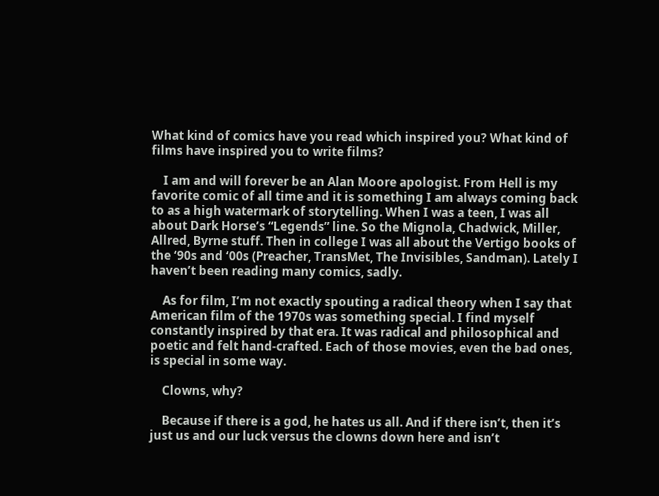What kind of comics have you read which inspired you? What kind of films have inspired you to write films?

    I am and will forever be an Alan Moore apologist. From Hell is my favorite comic of all time and it is something I am always coming back to as a high watermark of storytelling. When I was a teen, I was all about Dark Horse’s “Legends” line. So the Mignola, Chadwick, Miller, Allred, Byrne stuff. Then in college I was all about the Vertigo books of the ‘90s and ‘00s (Preacher, TransMet, The Invisibles, Sandman). Lately I haven’t been reading many comics, sadly.

    As for film, I’m not exactly spouting a radical theory when I say that American film of the 1970s was something special. I find myself constantly inspired by that era. It was radical and philosophical and poetic and felt hand-crafted. Each of those movies, even the bad ones, is special in some way.

    Clowns, why?

    Because if there is a god, he hates us all. And if there isn’t, then it’s just us and our luck versus the clowns down here and isn’t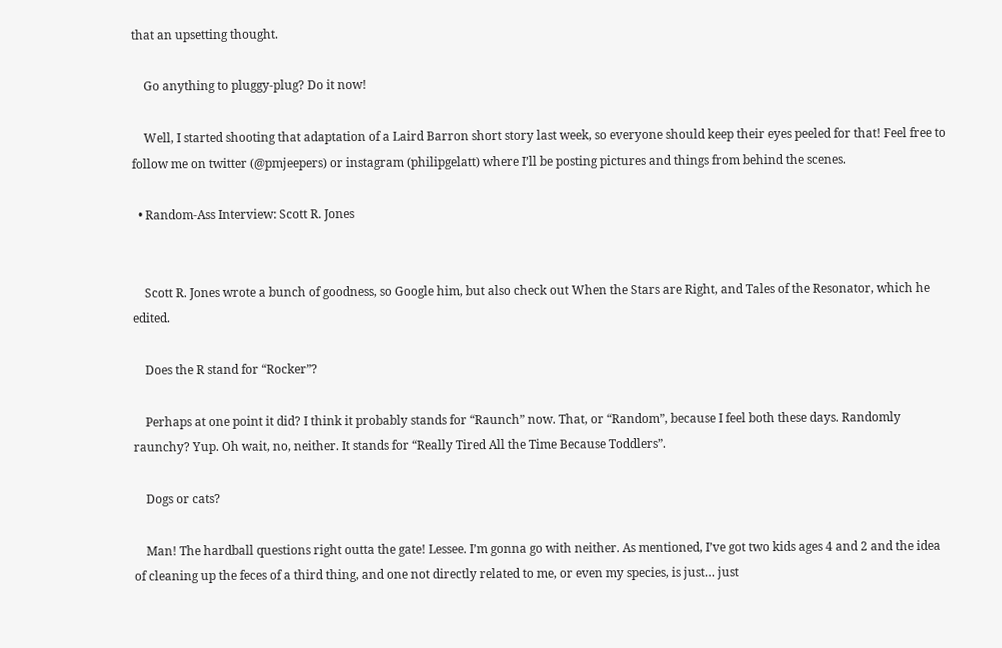that an upsetting thought.

    Go anything to pluggy-plug? Do it now!

    Well, I started shooting that adaptation of a Laird Barron short story last week, so everyone should keep their eyes peeled for that! Feel free to follow me on twitter (@pmjeepers) or instagram (philipgelatt) where I’ll be posting pictures and things from behind the scenes.

  • Random-Ass Interview: Scott R. Jones


    Scott R. Jones wrote a bunch of goodness, so Google him, but also check out When the Stars are Right, and Tales of the Resonator, which he edited.

    Does the R stand for “Rocker”?

    Perhaps at one point it did? I think it probably stands for “Raunch” now. That, or “Random”, because I feel both these days. Randomly raunchy? Yup. Oh wait, no, neither. It stands for “Really Tired All the Time Because Toddlers”.

    Dogs or cats?

    Man! The hardball questions right outta the gate! Lessee. I’m gonna go with neither. As mentioned, I’ve got two kids ages 4 and 2 and the idea of cleaning up the feces of a third thing, and one not directly related to me, or even my species, is just… just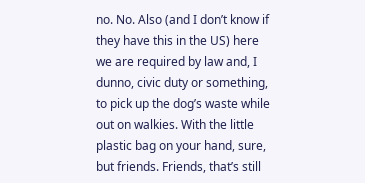no. No. Also (and I don’t know if they have this in the US) here we are required by law and, I dunno, civic duty or something, to pick up the dog’s waste while out on walkies. With the little plastic bag on your hand, sure, but friends. Friends, that’s still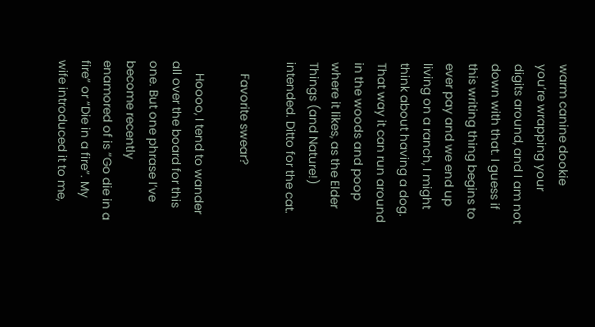warm canine dookie you’re wrapping your digits around, and I am not down with that. I guess if this writing thing begins to ever pay and we end up living on a ranch, I might think about having a dog. That way it can run around in the woods and poop where it likes, as the Elder Things (and Nature!) intended. Ditto for the cat.

    Favorite swear?

    Hoooo, I tend to wander all over the board for this one. But one phrase I’ve become recently enamored of is “Go die in a fire” or “Die in a fire”. My wife introduced it to me,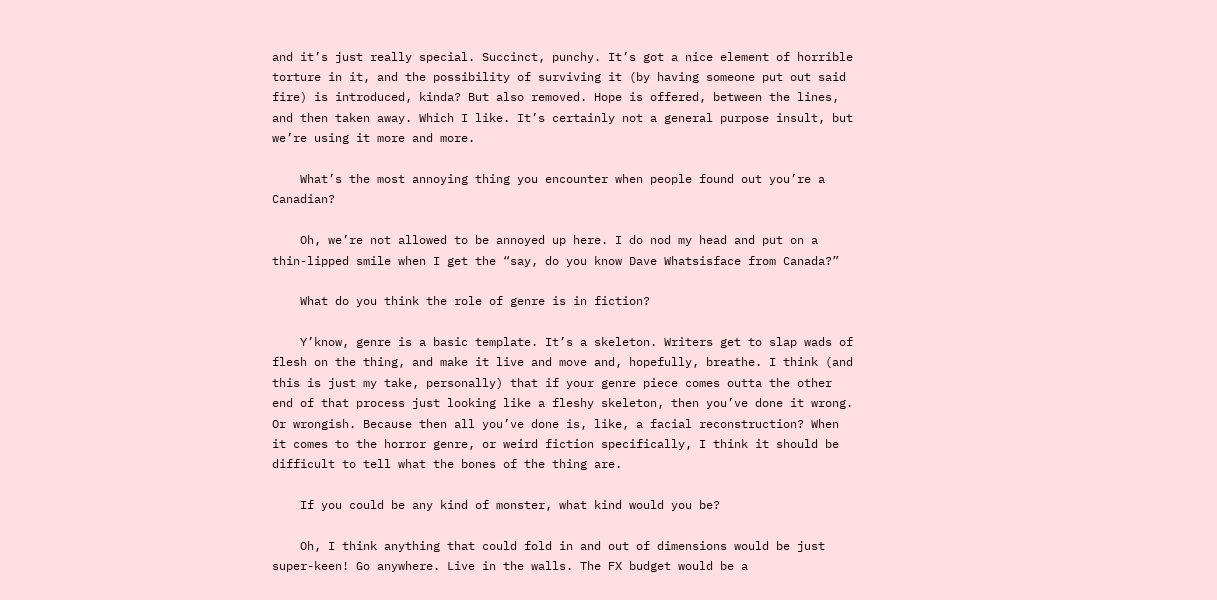and it’s just really special. Succinct, punchy. It’s got a nice element of horrible torture in it, and the possibility of surviving it (by having someone put out said fire) is introduced, kinda? But also removed. Hope is offered, between the lines, and then taken away. Which I like. It’s certainly not a general purpose insult, but we’re using it more and more.

    What’s the most annoying thing you encounter when people found out you’re a Canadian?

    Oh, we’re not allowed to be annoyed up here. I do nod my head and put on a thin-lipped smile when I get the “say, do you know Dave Whatsisface from Canada?”

    What do you think the role of genre is in fiction?

    Y’know, genre is a basic template. It’s a skeleton. Writers get to slap wads of flesh on the thing, and make it live and move and, hopefully, breathe. I think (and this is just my take, personally) that if your genre piece comes outta the other end of that process just looking like a fleshy skeleton, then you’ve done it wrong. Or wrongish. Because then all you’ve done is, like, a facial reconstruction? When it comes to the horror genre, or weird fiction specifically, I think it should be difficult to tell what the bones of the thing are.

    If you could be any kind of monster, what kind would you be?

    Oh, I think anything that could fold in and out of dimensions would be just super-keen! Go anywhere. Live in the walls. The FX budget would be a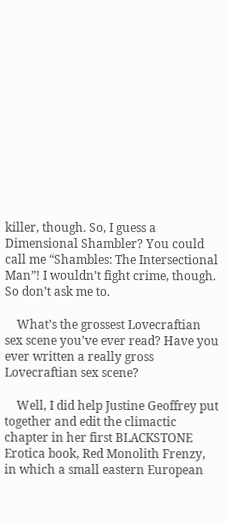killer, though. So, I guess a Dimensional Shambler? You could call me “Shambles: The Intersectional Man”! I wouldn’t fight crime, though. So don’t ask me to.

    What’s the grossest Lovecraftian sex scene you’ve ever read? Have you ever written a really gross Lovecraftian sex scene?

    Well, I did help Justine Geoffrey put together and edit the climactic chapter in her first BLACKSTONE Erotica book, Red Monolith Frenzy, in which a small eastern European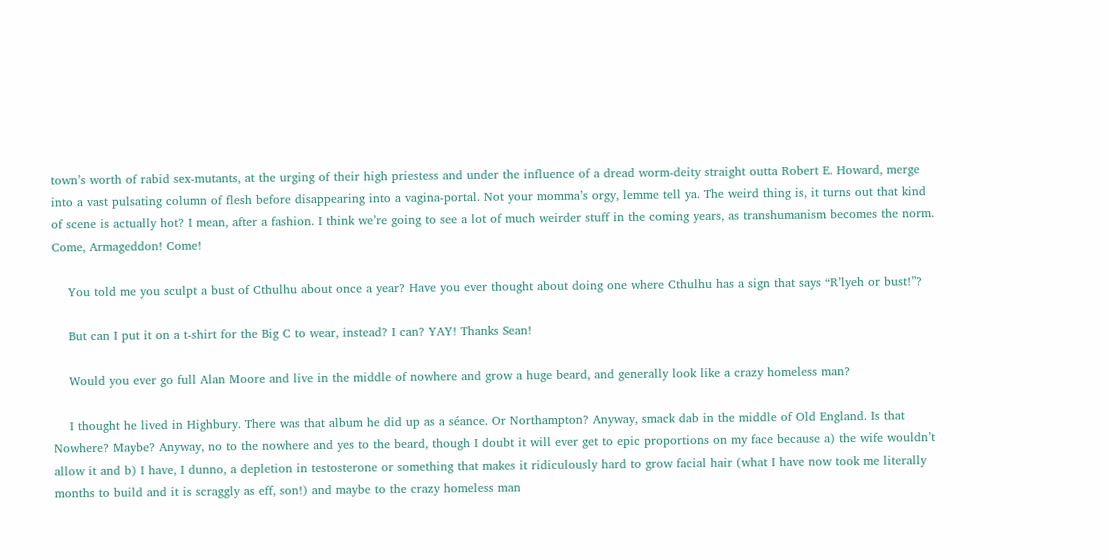town’s worth of rabid sex-mutants, at the urging of their high priestess and under the influence of a dread worm-deity straight outta Robert E. Howard, merge into a vast pulsating column of flesh before disappearing into a vagina-portal. Not your momma’s orgy, lemme tell ya. The weird thing is, it turns out that kind of scene is actually hot? I mean, after a fashion. I think we’re going to see a lot of much weirder stuff in the coming years, as transhumanism becomes the norm. Come, Armageddon! Come!

    You told me you sculpt a bust of Cthulhu about once a year? Have you ever thought about doing one where Cthulhu has a sign that says “R’lyeh or bust!”?

    But can I put it on a t-shirt for the Big C to wear, instead? I can? YAY! Thanks Sean!

    Would you ever go full Alan Moore and live in the middle of nowhere and grow a huge beard, and generally look like a crazy homeless man?

    I thought he lived in Highbury. There was that album he did up as a séance. Or Northampton? Anyway, smack dab in the middle of Old England. Is that Nowhere? Maybe? Anyway, no to the nowhere and yes to the beard, though I doubt it will ever get to epic proportions on my face because a) the wife wouldn’t allow it and b) I have, I dunno, a depletion in testosterone or something that makes it ridiculously hard to grow facial hair (what I have now took me literally months to build and it is scraggly as eff, son!) and maybe to the crazy homeless man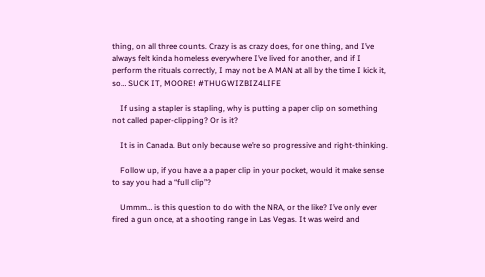thing, on all three counts. Crazy is as crazy does, for one thing, and I’ve always felt kinda homeless everywhere I’ve lived for another, and if I perform the rituals correctly, I may not be A MAN at all by the time I kick it, so… SUCK IT, MOORE! #THUGWIZBIZ4LIFE

    If using a stapler is stapling, why is putting a paper clip on something not called paper-clipping? Or is it?

    It is in Canada. But only because we’re so progressive and right-thinking.

    Follow up, if you have a a paper clip in your pocket, would it make sense to say you had a “full clip”?

    Ummm… is this question to do with the NRA, or the like? I’ve only ever fired a gun once, at a shooting range in Las Vegas. It was weird and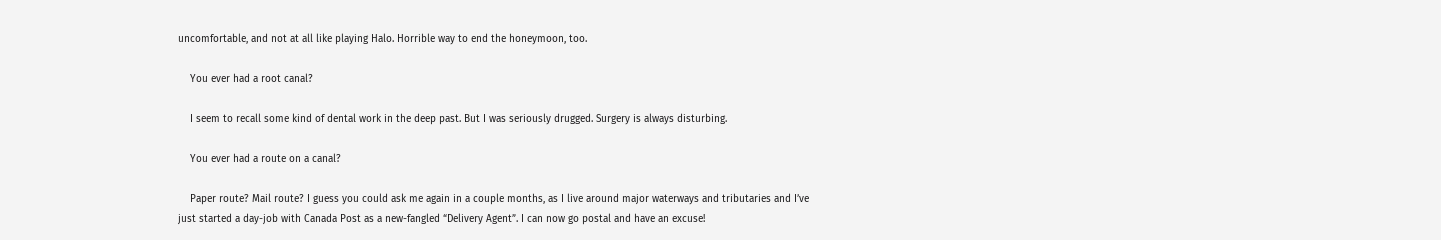uncomfortable, and not at all like playing Halo. Horrible way to end the honeymoon, too.

    You ever had a root canal?

    I seem to recall some kind of dental work in the deep past. But I was seriously drugged. Surgery is always disturbing.

    You ever had a route on a canal?

    Paper route? Mail route? I guess you could ask me again in a couple months, as I live around major waterways and tributaries and I’ve just started a day-job with Canada Post as a new-fangled “Delivery Agent”. I can now go postal and have an excuse!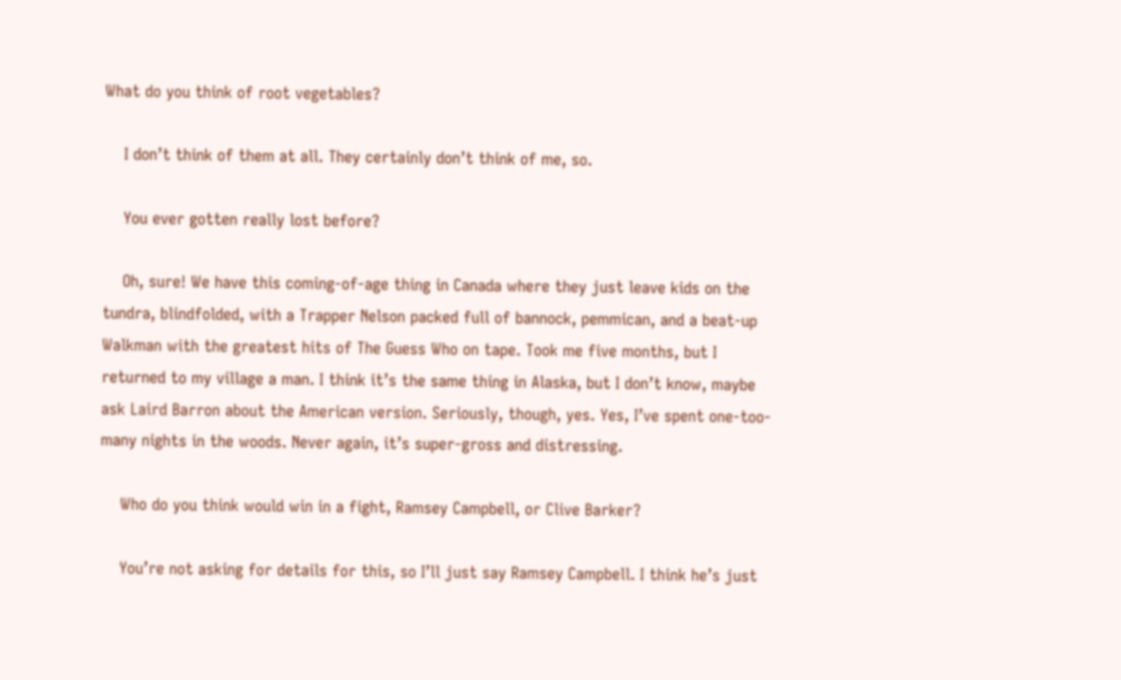What do you think of root vegetables?

    I don’t think of them at all. They certainly don’t think of me, so.

    You ever gotten really lost before?

    Oh, sure! We have this coming-of-age thing in Canada where they just leave kids on the tundra, blindfolded, with a Trapper Nelson packed full of bannock, pemmican, and a beat-up Walkman with the greatest hits of The Guess Who on tape. Took me five months, but I returned to my village a man. I think it’s the same thing in Alaska, but I don’t know, maybe ask Laird Barron about the American version. Seriously, though, yes. Yes, I’ve spent one-too-many nights in the woods. Never again, it’s super-gross and distressing.

    Who do you think would win in a fight, Ramsey Campbell, or Clive Barker?

    You’re not asking for details for this, so I’ll just say Ramsey Campbell. I think he’s just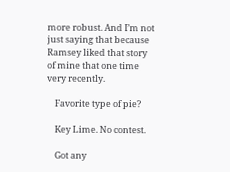more robust. And I’m not just saying that because Ramsey liked that story of mine that one time very recently.

    Favorite type of pie?

    Key Lime. No contest.

    Got any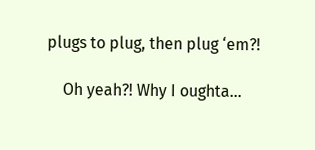plugs to plug, then plug ‘em?!

    Oh yeah?! Why I oughta…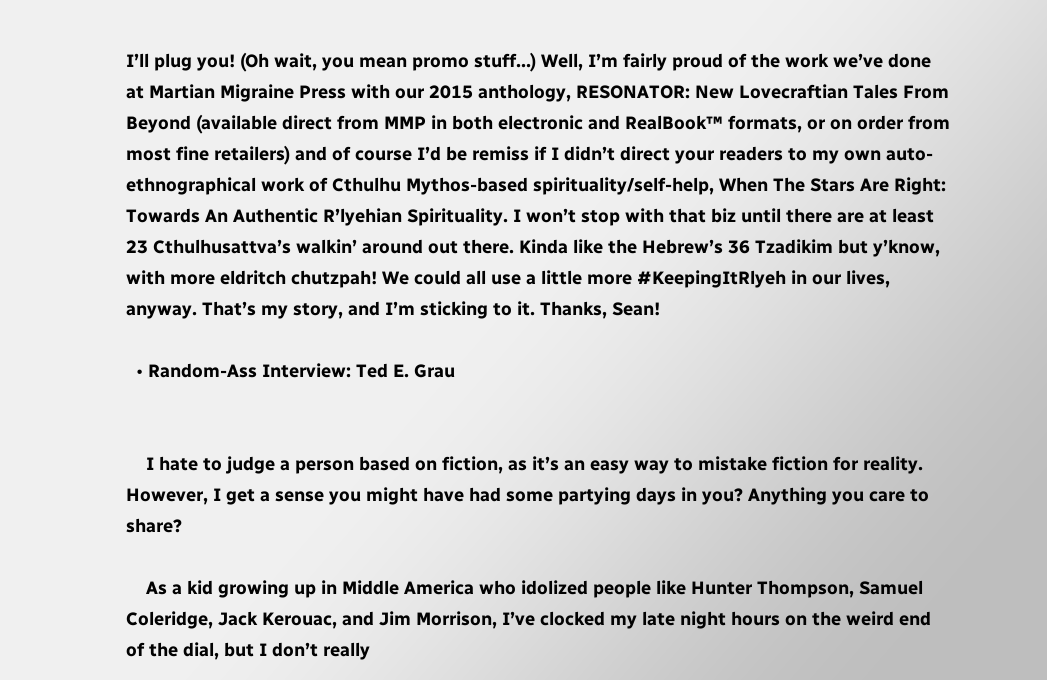I’ll plug you! (Oh wait, you mean promo stuff…) Well, I’m fairly proud of the work we’ve done at Martian Migraine Press with our 2015 anthology, RESONATOR: New Lovecraftian Tales From Beyond (available direct from MMP in both electronic and RealBook™ formats, or on order from most fine retailers) and of course I’d be remiss if I didn’t direct your readers to my own auto-ethnographical work of Cthulhu Mythos-based spirituality/self-help, When The Stars Are Right: Towards An Authentic R’lyehian Spirituality. I won’t stop with that biz until there are at least 23 Cthulhusattva’s walkin’ around out there. Kinda like the Hebrew’s 36 Tzadikim but y’know, with more eldritch chutzpah! We could all use a little more #KeepingItRlyeh in our lives, anyway. That’s my story, and I’m sticking to it. Thanks, Sean!

  • Random-Ass Interview: Ted E. Grau


    I hate to judge a person based on fiction, as it’s an easy way to mistake fiction for reality. However, I get a sense you might have had some partying days in you? Anything you care to share?

    As a kid growing up in Middle America who idolized people like Hunter Thompson, Samuel Coleridge, Jack Kerouac, and Jim Morrison, I’ve clocked my late night hours on the weird end of the dial, but I don’t really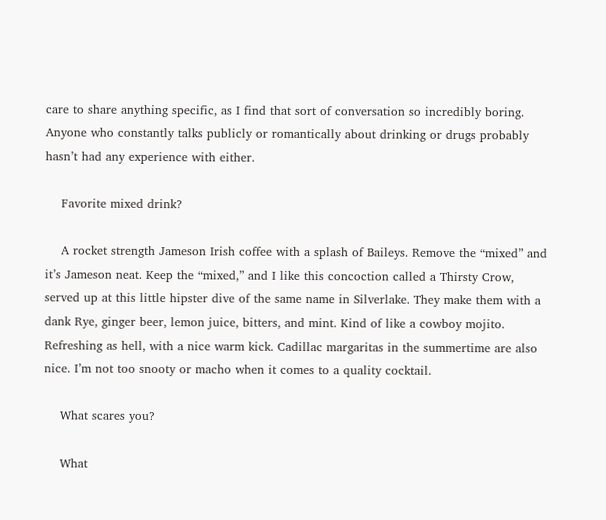care to share anything specific, as I find that sort of conversation so incredibly boring. Anyone who constantly talks publicly or romantically about drinking or drugs probably hasn’t had any experience with either.

    Favorite mixed drink?

    A rocket strength Jameson Irish coffee with a splash of Baileys. Remove the “mixed” and it’s Jameson neat. Keep the “mixed,” and I like this concoction called a Thirsty Crow, served up at this little hipster dive of the same name in Silverlake. They make them with a dank Rye, ginger beer, lemon juice, bitters, and mint. Kind of like a cowboy mojito. Refreshing as hell, with a nice warm kick. Cadillac margaritas in the summertime are also nice. I’m not too snooty or macho when it comes to a quality cocktail.

    What scares you?

    What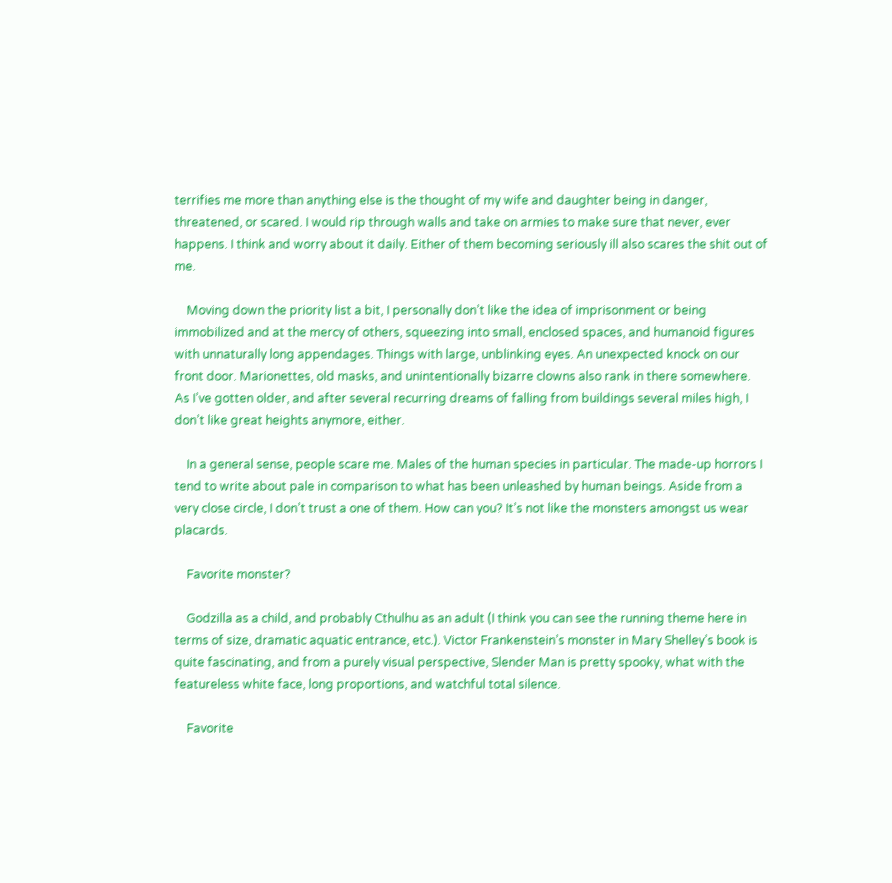terrifies me more than anything else is the thought of my wife and daughter being in danger, threatened, or scared. I would rip through walls and take on armies to make sure that never, ever happens. I think and worry about it daily. Either of them becoming seriously ill also scares the shit out of me.

    Moving down the priority list a bit, I personally don’t like the idea of imprisonment or being immobilized and at the mercy of others, squeezing into small, enclosed spaces, and humanoid figures with unnaturally long appendages. Things with large, unblinking eyes. An unexpected knock on our front door. Marionettes, old masks, and unintentionally bizarre clowns also rank in there somewhere. As I’ve gotten older, and after several recurring dreams of falling from buildings several miles high, I don’t like great heights anymore, either.

    In a general sense, people scare me. Males of the human species in particular. The made-up horrors I tend to write about pale in comparison to what has been unleashed by human beings. Aside from a very close circle, I don’t trust a one of them. How can you? It’s not like the monsters amongst us wear placards.

    Favorite monster?

    Godzilla as a child, and probably Cthulhu as an adult (I think you can see the running theme here in terms of size, dramatic aquatic entrance, etc.). Victor Frankenstein’s monster in Mary Shelley’s book is quite fascinating, and from a purely visual perspective, Slender Man is pretty spooky, what with the featureless white face, long proportions, and watchful total silence.

    Favorite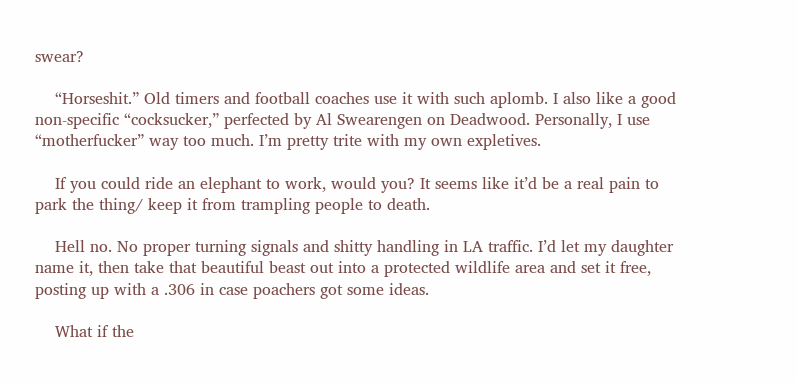swear?

    “Horseshit.” Old timers and football coaches use it with such aplomb. I also like a good non-specific “cocksucker,” perfected by Al Swearengen on Deadwood. Personally, I use “motherfucker” way too much. I’m pretty trite with my own expletives.

    If you could ride an elephant to work, would you? It seems like it’d be a real pain to park the thing/ keep it from trampling people to death.

    Hell no. No proper turning signals and shitty handling in LA traffic. I’d let my daughter name it, then take that beautiful beast out into a protected wildlife area and set it free, posting up with a .306 in case poachers got some ideas.

    What if the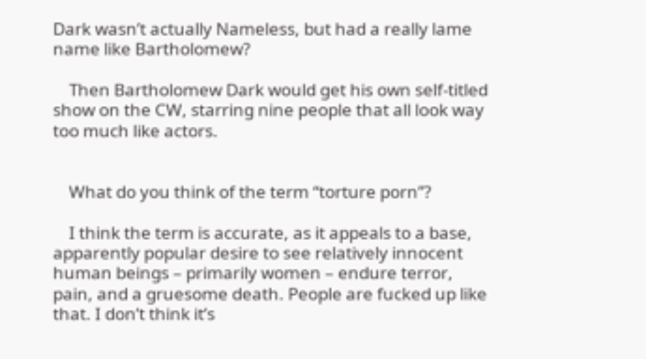Dark wasn’t actually Nameless, but had a really lame name like Bartholomew?

    Then Bartholomew Dark would get his own self-titled show on the CW, starring nine people that all look way too much like actors.


    What do you think of the term “torture porn”?

    I think the term is accurate, as it appeals to a base, apparently popular desire to see relatively innocent human beings – primarily women – endure terror, pain, and a gruesome death. People are fucked up like that. I don’t think it’s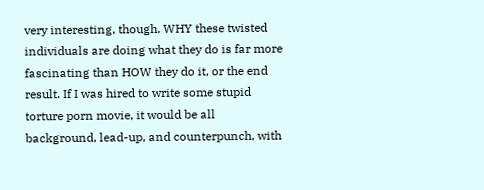very interesting, though. WHY these twisted individuals are doing what they do is far more fascinating than HOW they do it, or the end result. If I was hired to write some stupid torture porn movie, it would be all background, lead-up, and counterpunch, with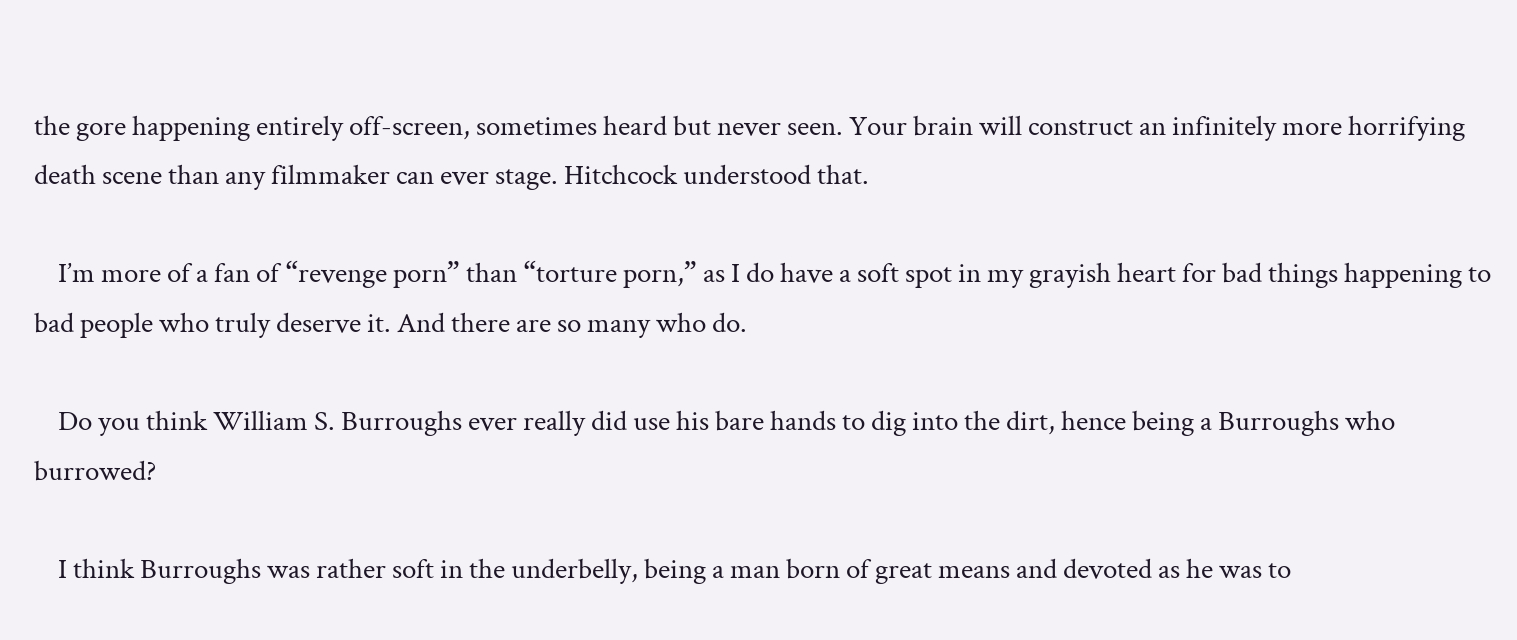the gore happening entirely off-screen, sometimes heard but never seen. Your brain will construct an infinitely more horrifying death scene than any filmmaker can ever stage. Hitchcock understood that.

    I’m more of a fan of “revenge porn” than “torture porn,” as I do have a soft spot in my grayish heart for bad things happening to bad people who truly deserve it. And there are so many who do.

    Do you think William S. Burroughs ever really did use his bare hands to dig into the dirt, hence being a Burroughs who burrowed?

    I think Burroughs was rather soft in the underbelly, being a man born of great means and devoted as he was to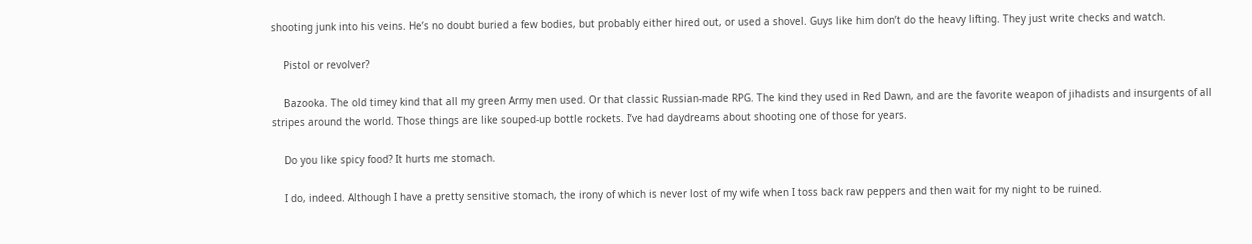shooting junk into his veins. He’s no doubt buried a few bodies, but probably either hired out, or used a shovel. Guys like him don’t do the heavy lifting. They just write checks and watch.

    Pistol or revolver?

    Bazooka. The old timey kind that all my green Army men used. Or that classic Russian-made RPG. The kind they used in Red Dawn, and are the favorite weapon of jihadists and insurgents of all stripes around the world. Those things are like souped-up bottle rockets. I’ve had daydreams about shooting one of those for years.

    Do you like spicy food? It hurts me stomach.

    I do, indeed. Although I have a pretty sensitive stomach, the irony of which is never lost of my wife when I toss back raw peppers and then wait for my night to be ruined.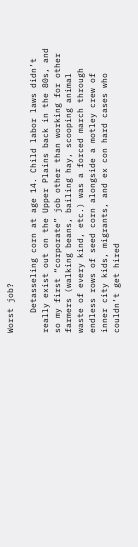Worst job?

    Detasseling corn at age 14. Child labor laws didn’t really exist out on the Upper Plains back in the 80s, and so my first “corporate” job other than working for other farmers (walking beans, bailing hay, scooping animal waste of every kind, etc.) was a forced march through endless rows of seed corn alongside a motley crew of inner city kids, migrants, and ex con hard cases who couldn’t get hired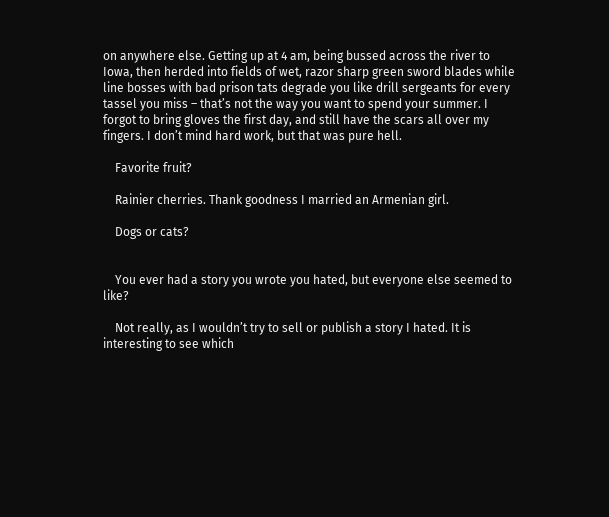on anywhere else. Getting up at 4 am, being bussed across the river to Iowa, then herded into fields of wet, razor sharp green sword blades while line bosses with bad prison tats degrade you like drill sergeants for every tassel you miss – that’s not the way you want to spend your summer. I forgot to bring gloves the first day, and still have the scars all over my fingers. I don’t mind hard work, but that was pure hell.

    Favorite fruit?

    Rainier cherries. Thank goodness I married an Armenian girl.

    Dogs or cats?


    You ever had a story you wrote you hated, but everyone else seemed to like?

    Not really, as I wouldn’t try to sell or publish a story I hated. It is interesting to see which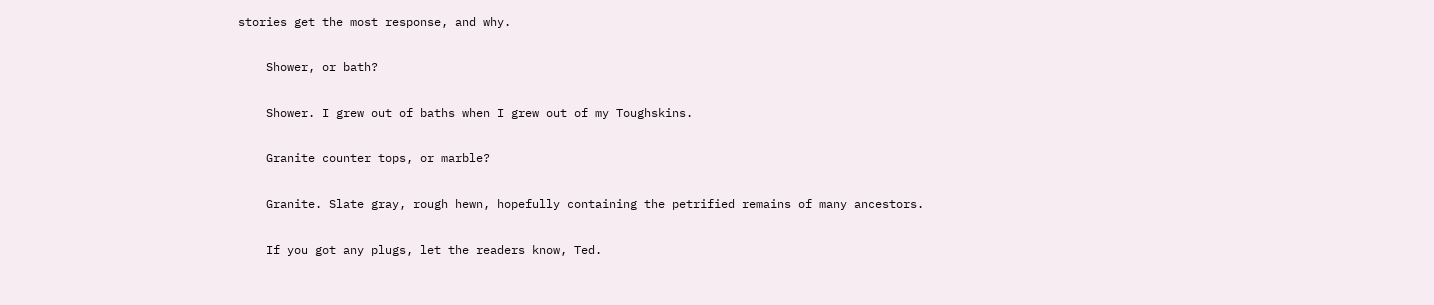stories get the most response, and why.

    Shower, or bath?

    Shower. I grew out of baths when I grew out of my Toughskins.

    Granite counter tops, or marble?

    Granite. Slate gray, rough hewn, hopefully containing the petrified remains of many ancestors.

    If you got any plugs, let the readers know, Ted.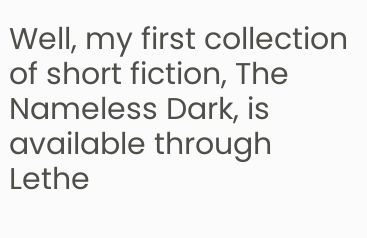Well, my first collection of short fiction, The Nameless Dark, is available through Lethe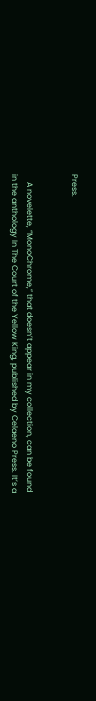Press.


    A novelette, “MonoChrome,” that doesn’t appear in my collection, can be found in the anthology In The Court of the Yellow King, published by Celaeno Press. It’s a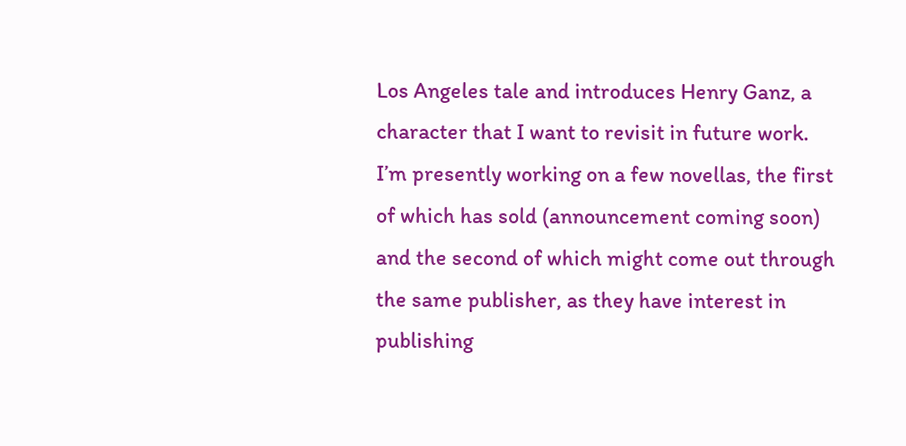Los Angeles tale and introduces Henry Ganz, a character that I want to revisit in future work. I’m presently working on a few novellas, the first of which has sold (announcement coming soon) and the second of which might come out through the same publisher, as they have interest in publishing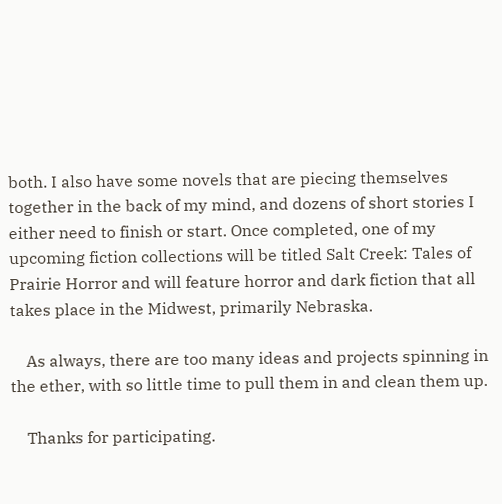both. I also have some novels that are piecing themselves together in the back of my mind, and dozens of short stories I either need to finish or start. Once completed, one of my upcoming fiction collections will be titled Salt Creek: Tales of Prairie Horror and will feature horror and dark fiction that all takes place in the Midwest, primarily Nebraska.

    As always, there are too many ideas and projects spinning in the ether, with so little time to pull them in and clean them up.

    Thanks for participating.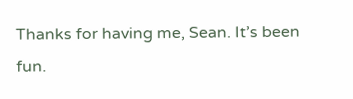Thanks for having me, Sean. It’s been fun.